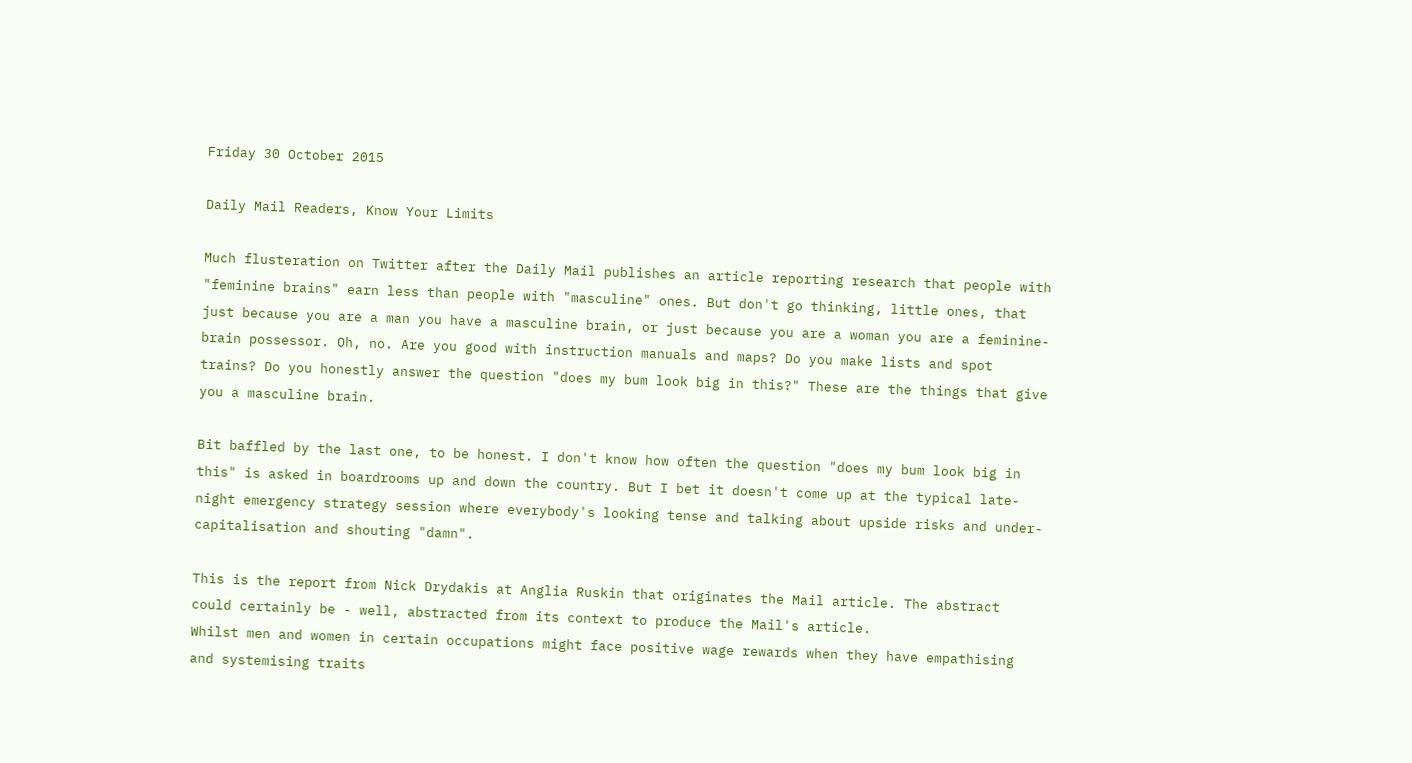Friday 30 October 2015

Daily Mail Readers, Know Your Limits

Much flusteration on Twitter after the Daily Mail publishes an article reporting research that people with "feminine brains" earn less than people with "masculine" ones. But don't go thinking, little ones, that just because you are a man you have a masculine brain, or just because you are a woman you are a feminine-brain possessor. Oh, no. Are you good with instruction manuals and maps? Do you make lists and spot trains? Do you honestly answer the question "does my bum look big in this?" These are the things that give you a masculine brain.

Bit baffled by the last one, to be honest. I don't know how often the question "does my bum look big in this" is asked in boardrooms up and down the country. But I bet it doesn't come up at the typical late-night emergency strategy session where everybody's looking tense and talking about upside risks and under-capitalisation and shouting "damn".

This is the report from Nick Drydakis at Anglia Ruskin that originates the Mail article. The abstract could certainly be - well, abstracted from its context to produce the Mail's article.
Whilst men and women in certain occupations might face positive wage rewards when they have empathising and systemising traits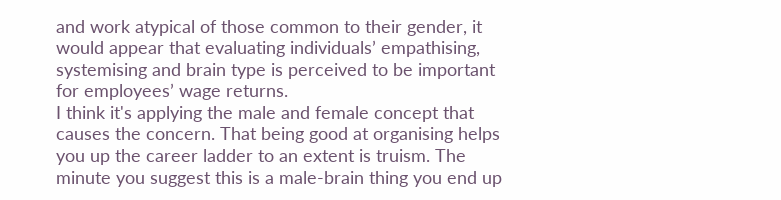and work atypical of those common to their gender, it would appear that evaluating individuals’ empathising, systemising and brain type is perceived to be important for employees’ wage returns.
I think it's applying the male and female concept that causes the concern. That being good at organising helps you up the career ladder to an extent is truism. The minute you suggest this is a male-brain thing you end up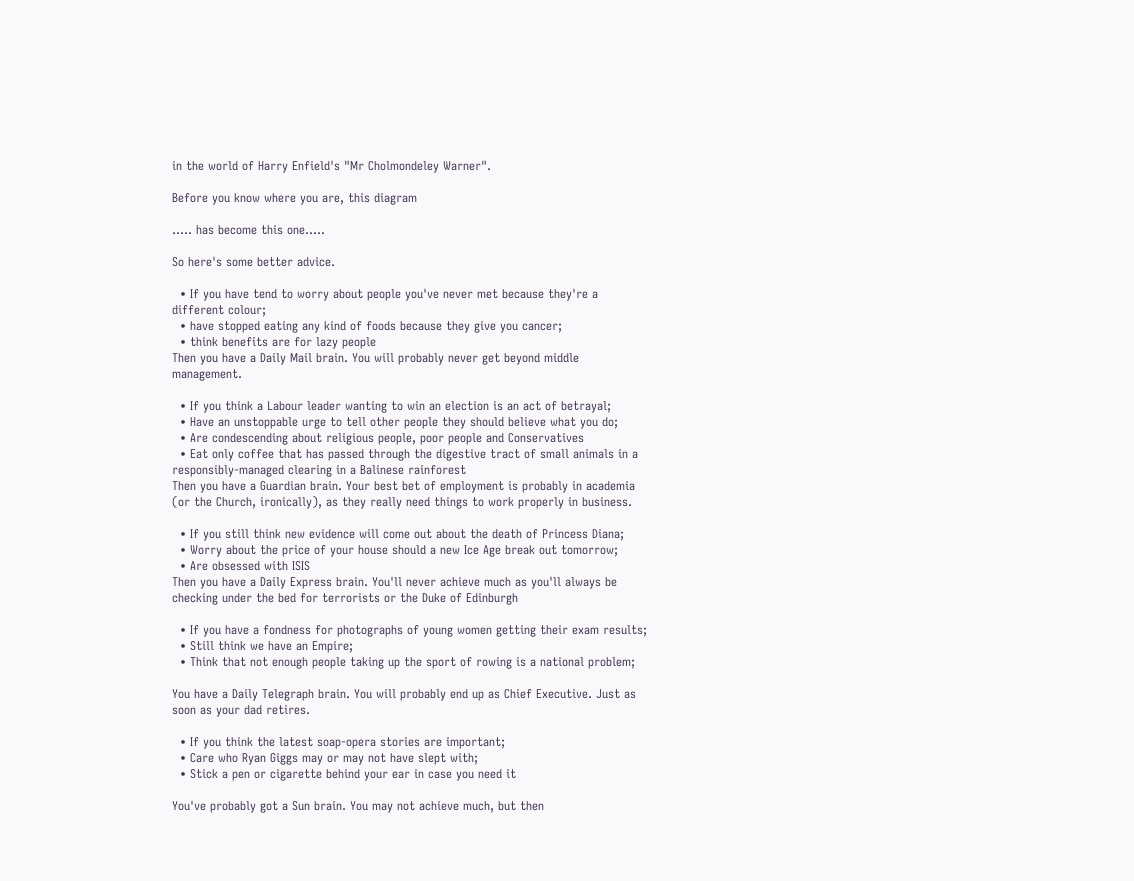in the world of Harry Enfield's "Mr Cholmondeley Warner".

Before you know where you are, this diagram

..... has become this one.....

So here's some better advice.

  • If you have tend to worry about people you've never met because they're a different colour;
  • have stopped eating any kind of foods because they give you cancer;
  • think benefits are for lazy people
Then you have a Daily Mail brain. You will probably never get beyond middle management.

  • If you think a Labour leader wanting to win an election is an act of betrayal;
  • Have an unstoppable urge to tell other people they should believe what you do;
  • Are condescending about religious people, poor people and Conservatives
  • Eat only coffee that has passed through the digestive tract of small animals in a responsibly-managed clearing in a Balinese rainforest
Then you have a Guardian brain. Your best bet of employment is probably in academia (or the Church, ironically), as they really need things to work properly in business.

  • If you still think new evidence will come out about the death of Princess Diana;
  • Worry about the price of your house should a new Ice Age break out tomorrow;
  • Are obsessed with ISIS
Then you have a Daily Express brain. You'll never achieve much as you'll always be checking under the bed for terrorists or the Duke of Edinburgh

  • If you have a fondness for photographs of young women getting their exam results;
  • Still think we have an Empire;
  • Think that not enough people taking up the sport of rowing is a national problem;

You have a Daily Telegraph brain. You will probably end up as Chief Executive. Just as soon as your dad retires.

  • If you think the latest soap-opera stories are important;
  • Care who Ryan Giggs may or may not have slept with;
  • Stick a pen or cigarette behind your ear in case you need it

You've probably got a Sun brain. You may not achieve much, but then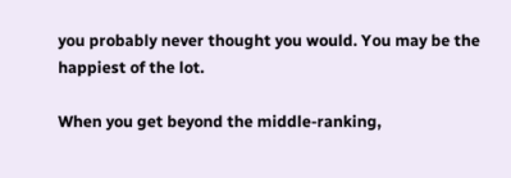you probably never thought you would. You may be the happiest of the lot.

When you get beyond the middle-ranking,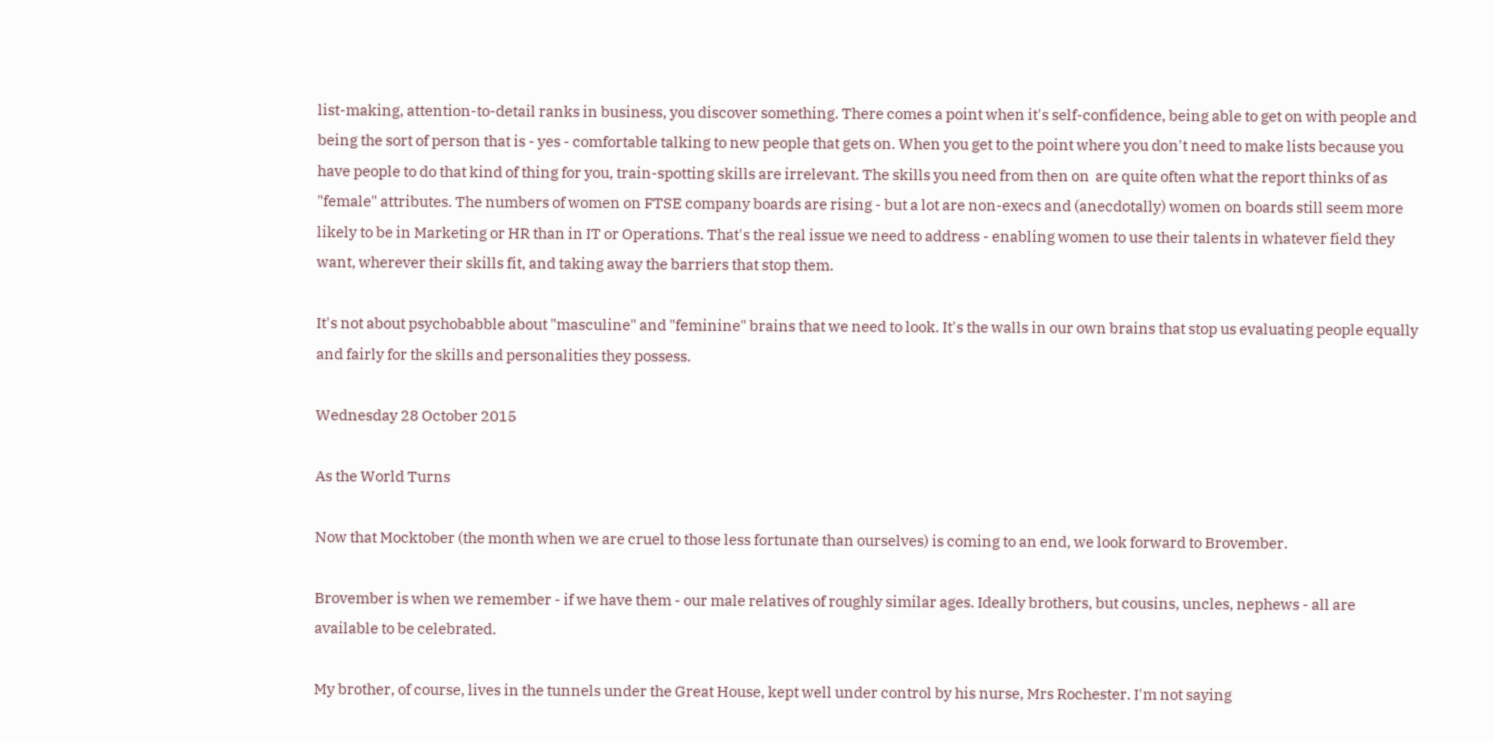list-making, attention-to-detail ranks in business, you discover something. There comes a point when it's self-confidence, being able to get on with people and being the sort of person that is - yes - comfortable talking to new people that gets on. When you get to the point where you don't need to make lists because you have people to do that kind of thing for you, train-spotting skills are irrelevant. The skills you need from then on  are quite often what the report thinks of as "female" attributes. The numbers of women on FTSE company boards are rising - but a lot are non-execs and (anecdotally) women on boards still seem more likely to be in Marketing or HR than in IT or Operations. That's the real issue we need to address - enabling women to use their talents in whatever field they want, wherever their skills fit, and taking away the barriers that stop them.

It's not about psychobabble about "masculine" and "feminine" brains that we need to look. It's the walls in our own brains that stop us evaluating people equally and fairly for the skills and personalities they possess.

Wednesday 28 October 2015

As the World Turns

Now that Mocktober (the month when we are cruel to those less fortunate than ourselves) is coming to an end, we look forward to Brovember.

Brovember is when we remember - if we have them - our male relatives of roughly similar ages. Ideally brothers, but cousins, uncles, nephews - all are available to be celebrated.

My brother, of course, lives in the tunnels under the Great House, kept well under control by his nurse, Mrs Rochester. I'm not saying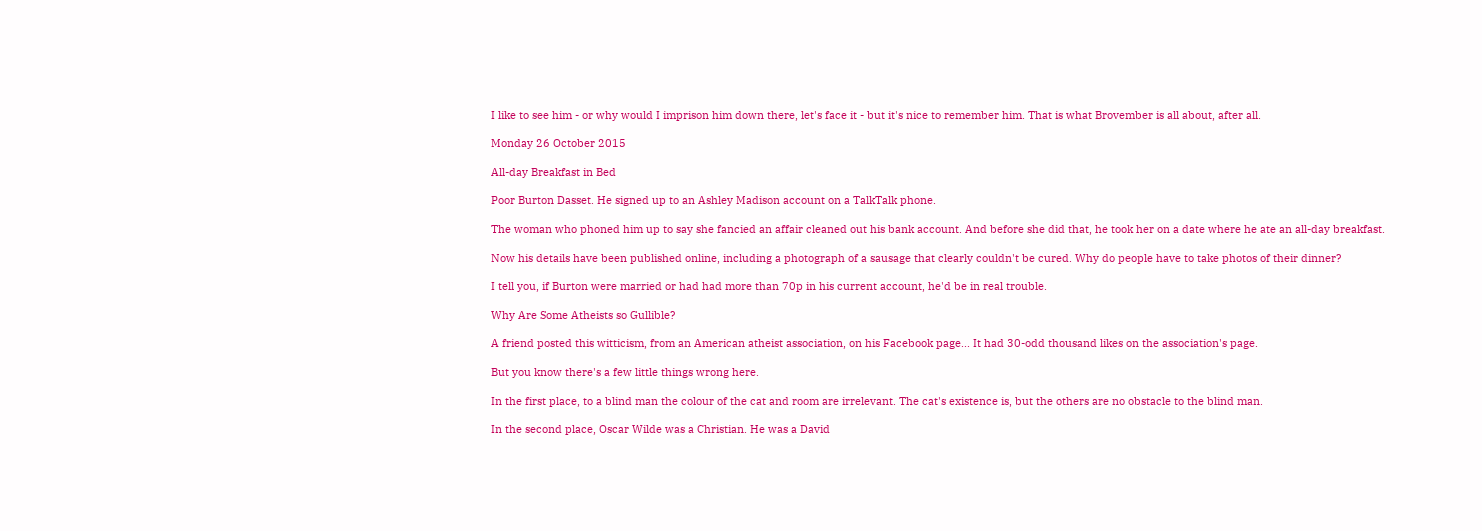I like to see him - or why would I imprison him down there, let's face it - but it's nice to remember him. That is what Brovember is all about, after all.

Monday 26 October 2015

All-day Breakfast in Bed

Poor Burton Dasset. He signed up to an Ashley Madison account on a TalkTalk phone.

The woman who phoned him up to say she fancied an affair cleaned out his bank account. And before she did that, he took her on a date where he ate an all-day breakfast.

Now his details have been published online, including a photograph of a sausage that clearly couldn't be cured. Why do people have to take photos of their dinner?

I tell you, if Burton were married or had had more than 70p in his current account, he'd be in real trouble.

Why Are Some Atheists so Gullible?

A friend posted this witticism, from an American atheist association, on his Facebook page... It had 30-odd thousand likes on the association's page.

But you know there's a few little things wrong here.

In the first place, to a blind man the colour of the cat and room are irrelevant. The cat's existence is, but the others are no obstacle to the blind man.

In the second place, Oscar Wilde was a Christian. He was a David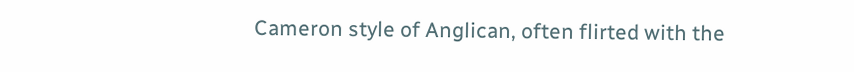Cameron style of Anglican, often flirted with the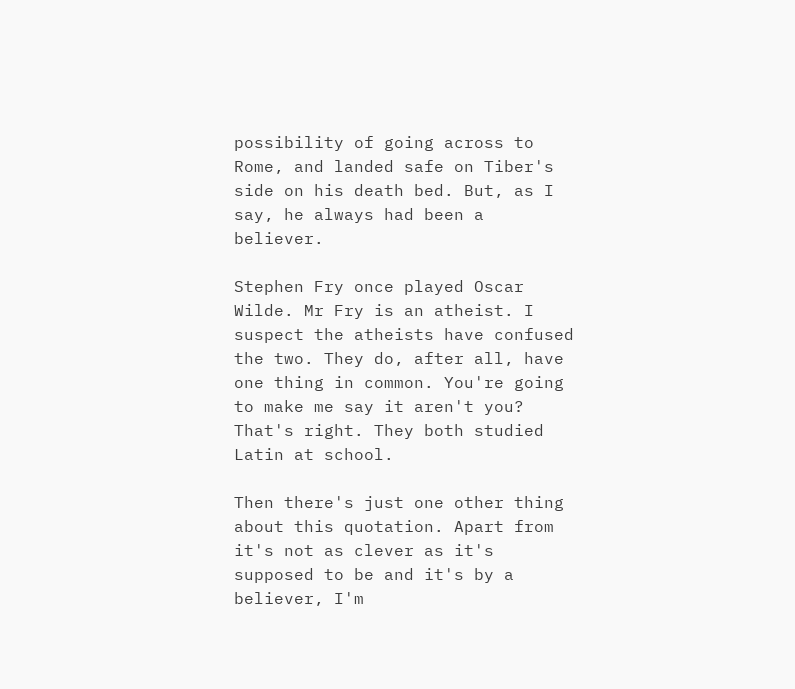possibility of going across to Rome, and landed safe on Tiber's side on his death bed. But, as I say, he always had been a believer.

Stephen Fry once played Oscar Wilde. Mr Fry is an atheist. I suspect the atheists have confused the two. They do, after all, have one thing in common. You're going to make me say it aren't you? That's right. They both studied Latin at school.

Then there's just one other thing about this quotation. Apart from it's not as clever as it's supposed to be and it's by a believer, I'm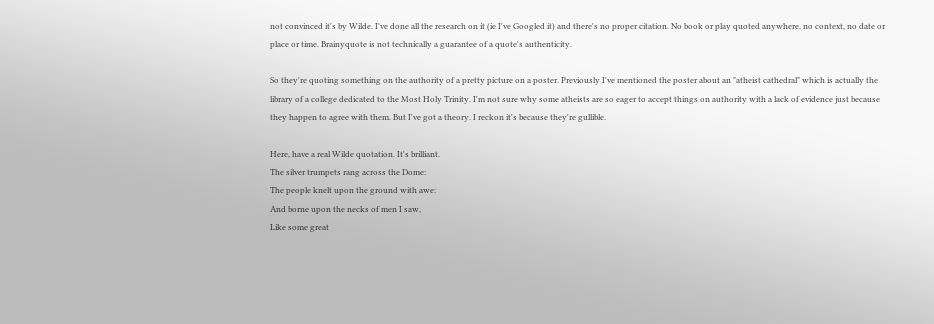not convinced it's by Wilde. I've done all the research on it (ie I've Googled it) and there's no proper citation. No book or play quoted anywhere, no context, no date or place or time. Brainyquote is not technically a guarantee of a quote's authenticity.

So they're quoting something on the authority of a pretty picture on a poster. Previously I've mentioned the poster about an "atheist cathedral" which is actually the library of a college dedicated to the Most Holy Trinity. I'm not sure why some atheists are so eager to accept things on authority with a lack of evidence just because they happen to agree with them. But I've got a theory. I reckon it's because they're gullible.

Here, have a real Wilde quotation. It's brilliant.
The silver trumpets rang across the Dome:
The people knelt upon the ground with awe:
And borne upon the necks of men I saw,
Like some great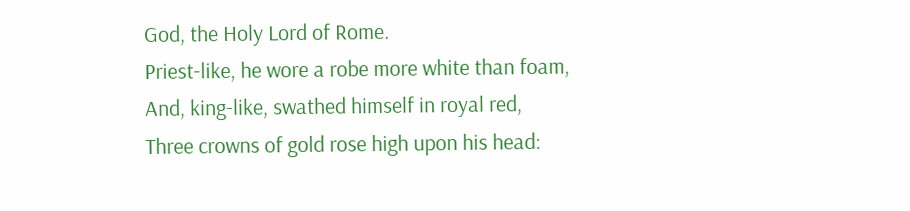God, the Holy Lord of Rome.
Priest-like, he wore a robe more white than foam,
And, king-like, swathed himself in royal red,
Three crowns of gold rose high upon his head: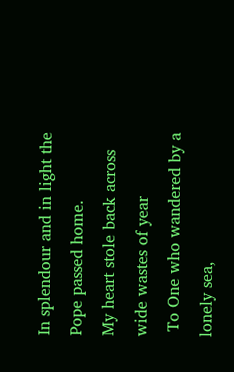In splendour and in light the Pope passed home.
My heart stole back across wide wastes of year
 To One who wandered by a lonely sea,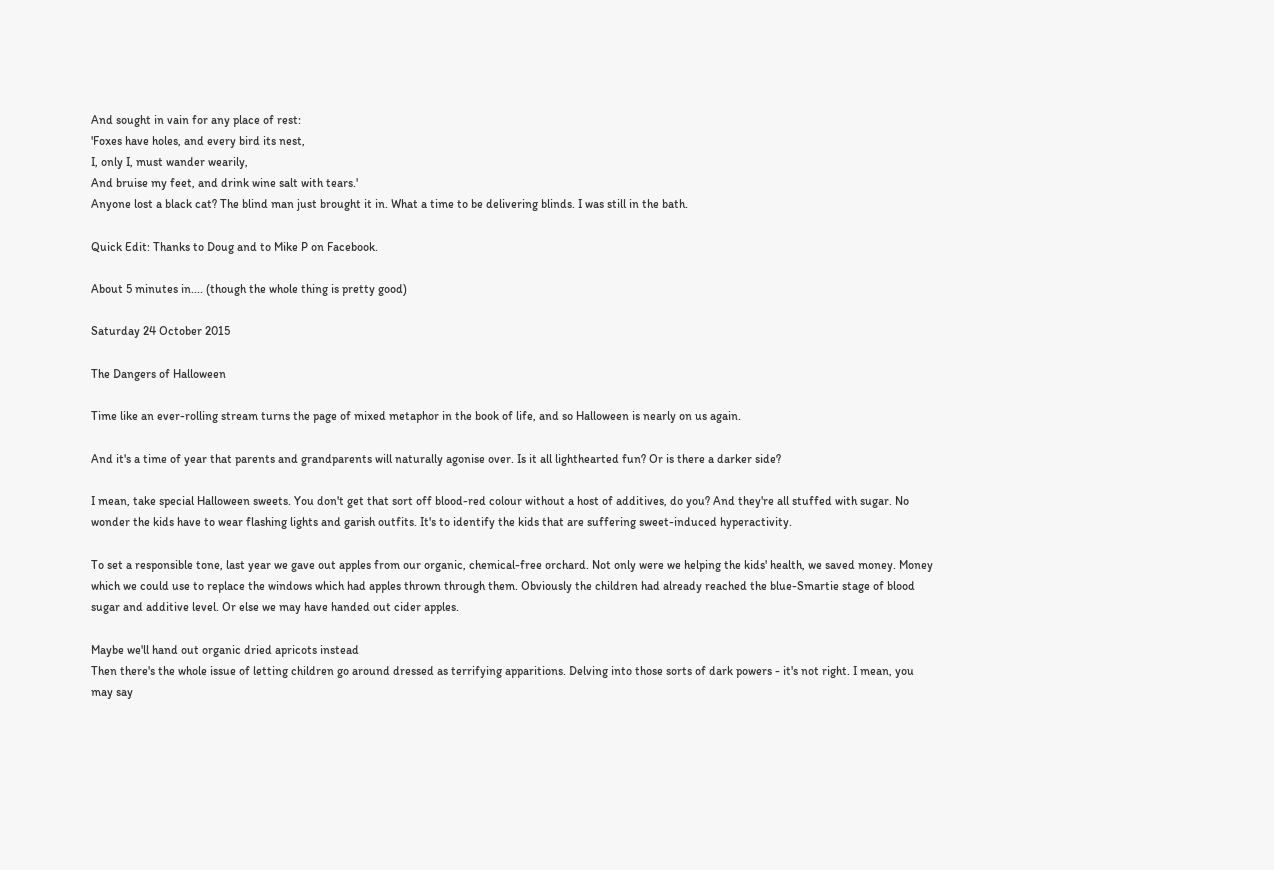And sought in vain for any place of rest:
'Foxes have holes, and every bird its nest,
I, only I, must wander wearily,
And bruise my feet, and drink wine salt with tears.'
Anyone lost a black cat? The blind man just brought it in. What a time to be delivering blinds. I was still in the bath.

Quick Edit: Thanks to Doug and to Mike P on Facebook.

About 5 minutes in.... (though the whole thing is pretty good)

Saturday 24 October 2015

The Dangers of Halloween

Time like an ever-rolling stream turns the page of mixed metaphor in the book of life, and so Halloween is nearly on us again.

And it's a time of year that parents and grandparents will naturally agonise over. Is it all lighthearted fun? Or is there a darker side?

I mean, take special Halloween sweets. You don't get that sort off blood-red colour without a host of additives, do you? And they're all stuffed with sugar. No wonder the kids have to wear flashing lights and garish outfits. It's to identify the kids that are suffering sweet-induced hyperactivity.

To set a responsible tone, last year we gave out apples from our organic, chemical-free orchard. Not only were we helping the kids' health, we saved money. Money which we could use to replace the windows which had apples thrown through them. Obviously the children had already reached the blue-Smartie stage of blood sugar and additive level. Or else we may have handed out cider apples.

Maybe we'll hand out organic dried apricots instead
Then there's the whole issue of letting children go around dressed as terrifying apparitions. Delving into those sorts of dark powers - it's not right. I mean, you may say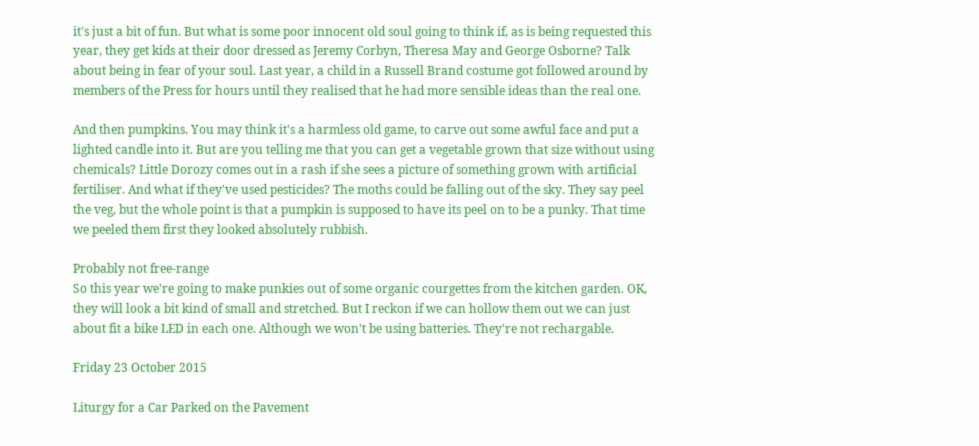it's just a bit of fun. But what is some poor innocent old soul going to think if, as is being requested this year, they get kids at their door dressed as Jeremy Corbyn, Theresa May and George Osborne? Talk about being in fear of your soul. Last year, a child in a Russell Brand costume got followed around by members of the Press for hours until they realised that he had more sensible ideas than the real one.

And then pumpkins. You may think it's a harmless old game, to carve out some awful face and put a lighted candle into it. But are you telling me that you can get a vegetable grown that size without using chemicals? Little Dorozy comes out in a rash if she sees a picture of something grown with artificial fertiliser. And what if they've used pesticides? The moths could be falling out of the sky. They say peel the veg, but the whole point is that a pumpkin is supposed to have its peel on to be a punky. That time we peeled them first they looked absolutely rubbish.

Probably not free-range
So this year we're going to make punkies out of some organic courgettes from the kitchen garden. OK, they will look a bit kind of small and stretched. But I reckon if we can hollow them out we can just about fit a bike LED in each one. Although we won't be using batteries. They're not rechargable.

Friday 23 October 2015

Liturgy for a Car Parked on the Pavement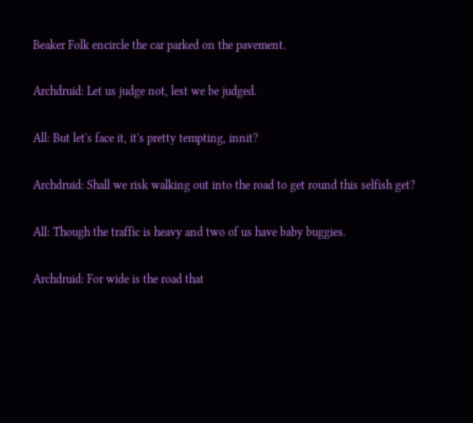Beaker Folk encircle the car parked on the pavement.

Archdruid: Let us judge not, lest we be judged.

All: But let's face it, it's pretty tempting, innit?

Archdruid: Shall we risk walking out into the road to get round this selfish get?

All: Though the traffic is heavy and two of us have baby buggies.

Archdruid: For wide is the road that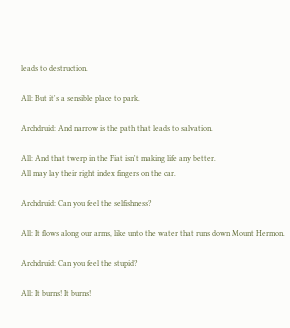leads to destruction.

All: But it's a sensible place to park.

Archdruid: And narrow is the path that leads to salvation.

All: And that twerp in the Fiat isn't making life any better.
All may lay their right index fingers on the car.

Archdruid: Can you feel the selfishness?

All: It flows along our arms, like unto the water that runs down Mount Hermon.

Archdruid: Can you feel the stupid?

All: It burns! It burns!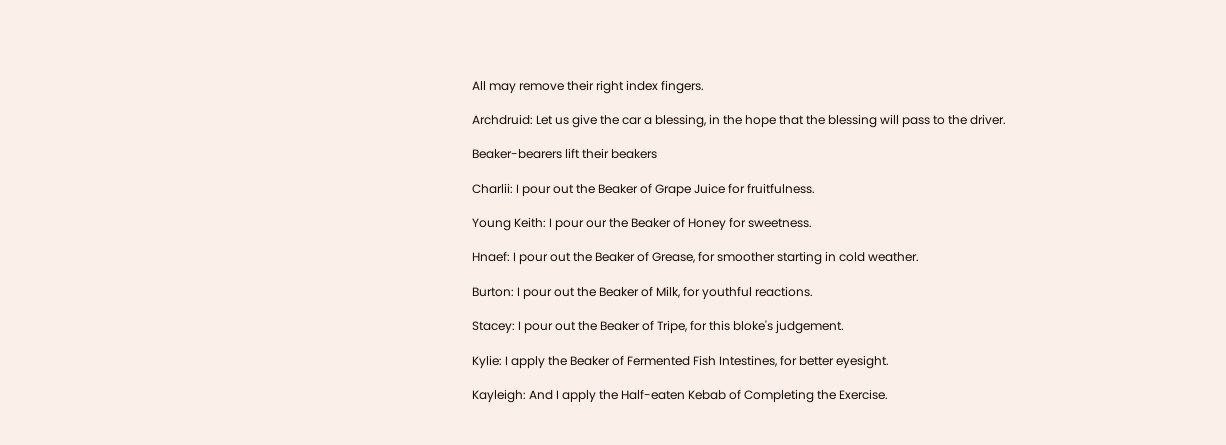All may remove their right index fingers.

Archdruid: Let us give the car a blessing, in the hope that the blessing will pass to the driver.

Beaker-bearers lift their beakers

Charlii: I pour out the Beaker of Grape Juice for fruitfulness.

Young Keith: I pour our the Beaker of Honey for sweetness.

Hnaef: I pour out the Beaker of Grease, for smoother starting in cold weather.

Burton: I pour out the Beaker of Milk, for youthful reactions.

Stacey: I pour out the Beaker of Tripe, for this bloke's judgement.

Kylie: I apply the Beaker of Fermented Fish Intestines, for better eyesight.

Kayleigh: And I apply the Half-eaten Kebab of Completing the Exercise.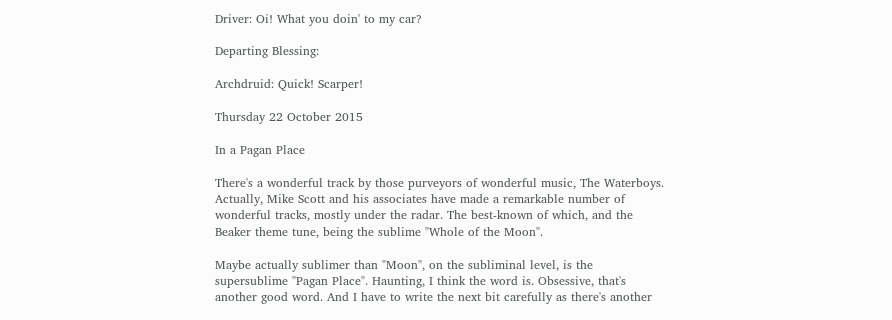Driver: Oi! What you doin' to my car?

Departing Blessing:

Archdruid: Quick! Scarper!

Thursday 22 October 2015

In a Pagan Place

There's a wonderful track by those purveyors of wonderful music, The Waterboys. Actually, Mike Scott and his associates have made a remarkable number of wonderful tracks, mostly under the radar. The best-known of which, and the Beaker theme tune, being the sublime "Whole of the Moon".

Maybe actually sublimer than "Moon", on the subliminal level, is the supersublime "Pagan Place". Haunting, I think the word is. Obsessive, that's another good word. And I have to write the next bit carefully as there's another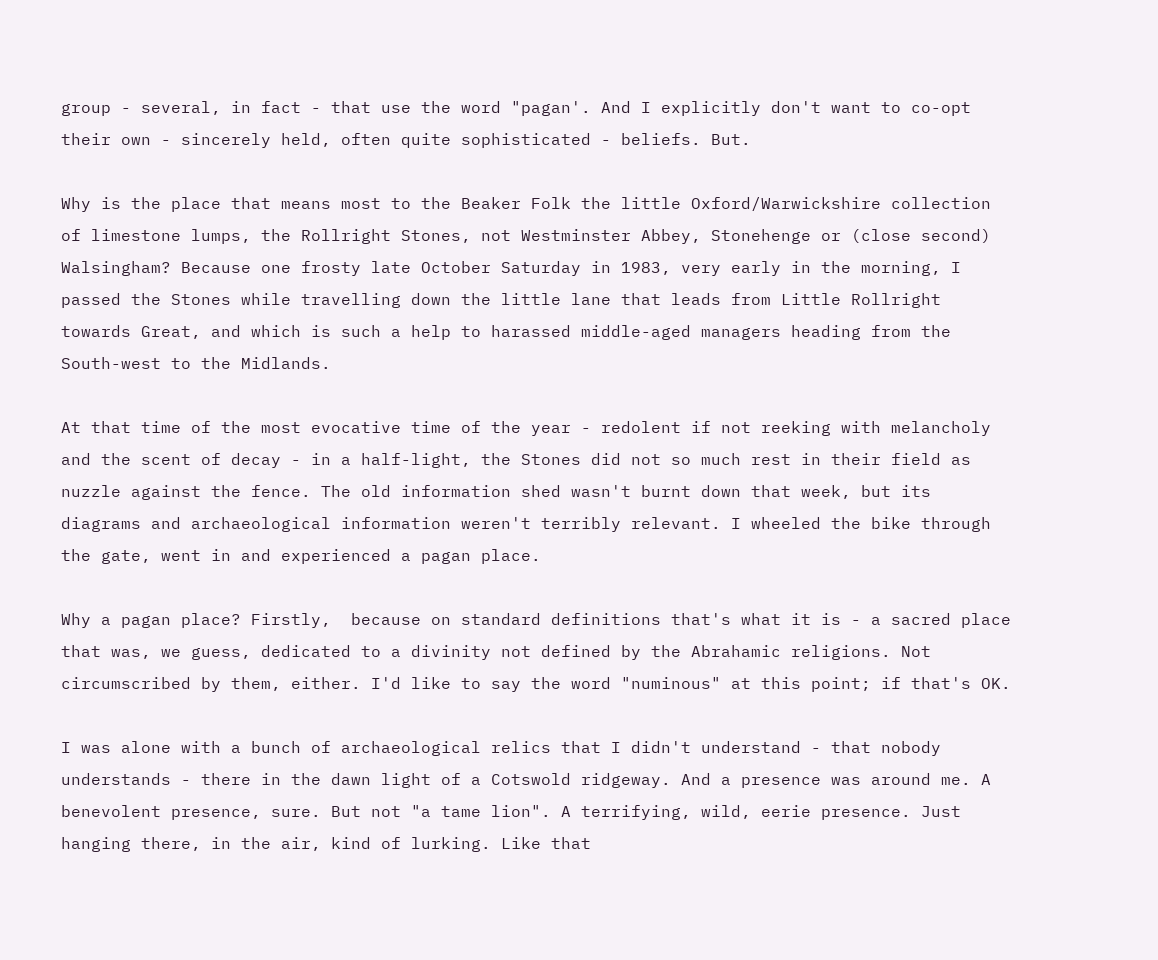group - several, in fact - that use the word "pagan'. And I explicitly don't want to co-opt their own - sincerely held, often quite sophisticated - beliefs. But.

Why is the place that means most to the Beaker Folk the little Oxford/Warwickshire collection of limestone lumps, the Rollright Stones, not Westminster Abbey, Stonehenge or (close second) Walsingham? Because one frosty late October Saturday in 1983, very early in the morning, I passed the Stones while travelling down the little lane that leads from Little Rollright towards Great, and which is such a help to harassed middle-aged managers heading from the South-west to the Midlands.

At that time of the most evocative time of the year - redolent if not reeking with melancholy and the scent of decay - in a half-light, the Stones did not so much rest in their field as nuzzle against the fence. The old information shed wasn't burnt down that week, but its diagrams and archaeological information weren't terribly relevant. I wheeled the bike through the gate, went in and experienced a pagan place.

Why a pagan place? Firstly,  because on standard definitions that's what it is - a sacred place that was, we guess, dedicated to a divinity not defined by the Abrahamic religions. Not circumscribed by them, either. I'd like to say the word "numinous" at this point; if that's OK.

I was alone with a bunch of archaeological relics that I didn't understand - that nobody understands - there in the dawn light of a Cotswold ridgeway. And a presence was around me. A benevolent presence, sure. But not "a tame lion". A terrifying, wild, eerie presence. Just hanging there, in the air, kind of lurking. Like that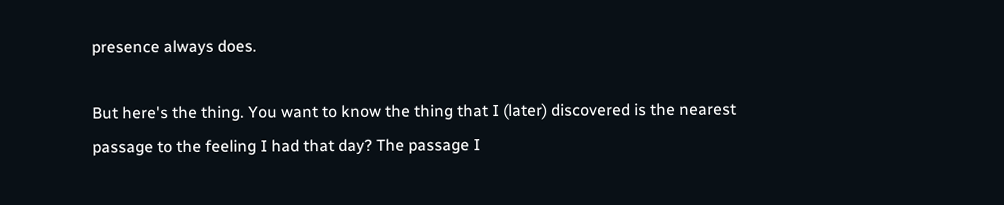presence always does.

But here's the thing. You want to know the thing that I (later) discovered is the nearest passage to the feeling I had that day? The passage I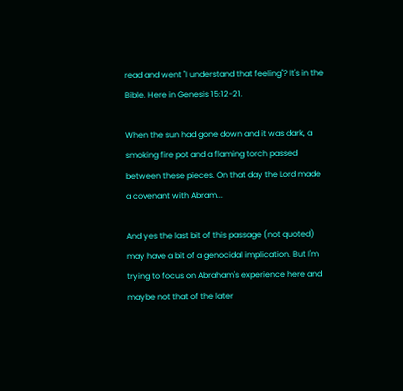read and went "I understand that feeling"? It's in the Bible. Here in Genesis 15:12-21.

When the sun had gone down and it was dark, a smoking fire pot and a flaming torch passed between these pieces. On that day the Lord made a covenant with Abram...

And yes the last bit of this passage (not quoted) may have a bit of a genocidal implication. But I'm trying to focus on Abraham's experience here and maybe not that of the later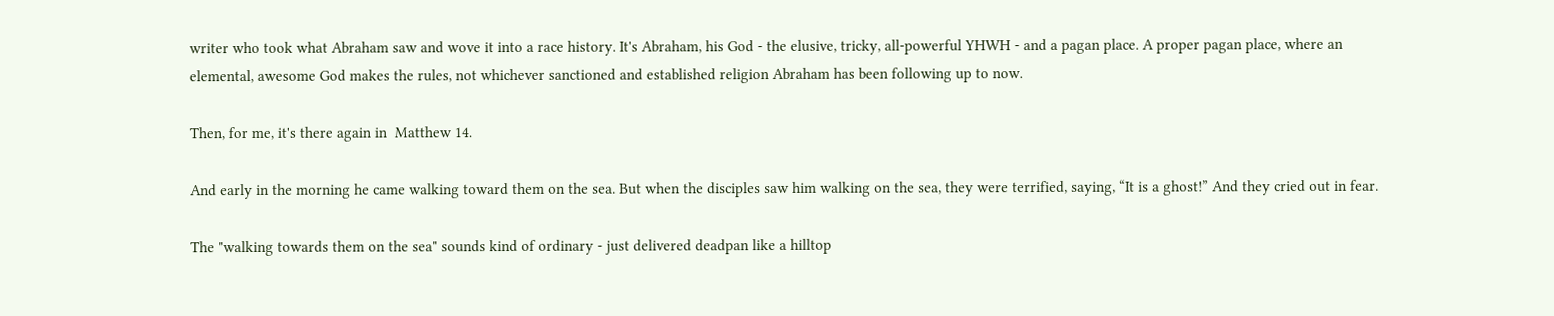writer who took what Abraham saw and wove it into a race history. It's Abraham, his God - the elusive, tricky, all-powerful YHWH - and a pagan place. A proper pagan place, where an elemental, awesome God makes the rules, not whichever sanctioned and established religion Abraham has been following up to now.

Then, for me, it's there again in  Matthew 14.

And early in the morning he came walking toward them on the sea. But when the disciples saw him walking on the sea, they were terrified, saying, “It is a ghost!” And they cried out in fear.

The "walking towards them on the sea" sounds kind of ordinary - just delivered deadpan like a hilltop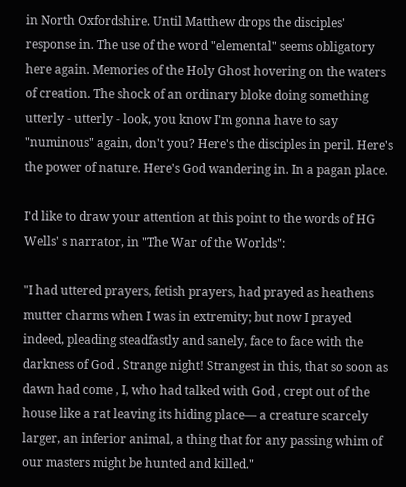in North Oxfordshire. Until Matthew drops the disciples' response in. The use of the word "elemental" seems obligatory here again. Memories of the Holy Ghost hovering on the waters of creation. The shock of an ordinary bloke doing something utterly - utterly - look, you know I'm gonna have to say "numinous" again, don't you? Here's the disciples in peril. Here's the power of nature. Here's God wandering in. In a pagan place.

I'd like to draw your attention at this point to the words of HG Wells' s narrator, in "The War of the Worlds":

"I had uttered prayers, fetish prayers, had prayed as heathens mutter charms when I was in extremity; but now I prayed indeed, pleading steadfastly and sanely, face to face with the darkness of God . Strange night! Strangest in this, that so soon as dawn had come , I, who had talked with God , crept out of the house like a rat leaving its hiding place— a creature scarcely larger, an inferior animal, a thing that for any passing whim of our masters might be hunted and killed."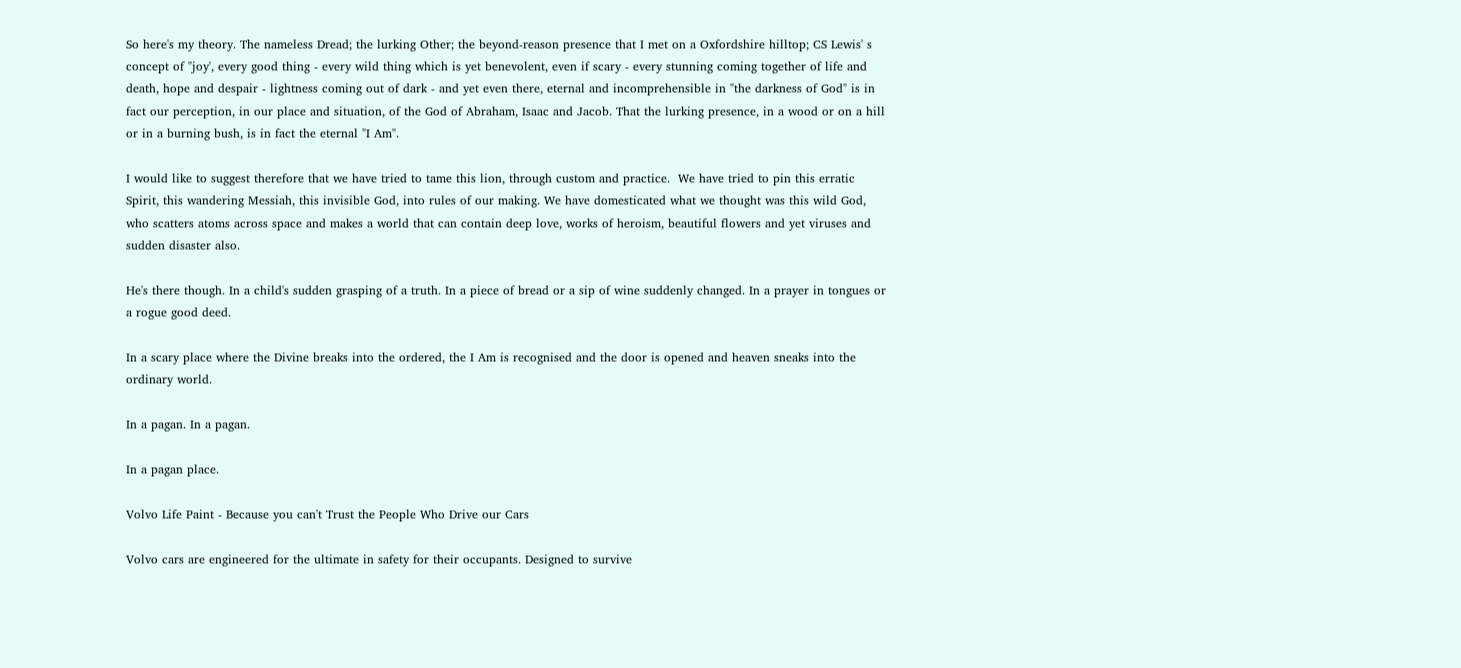So here's my theory. The nameless Dread; the lurking Other; the beyond-reason presence that I met on a Oxfordshire hilltop; CS Lewis' s concept of "joy', every good thing - every wild thing which is yet benevolent, even if scary - every stunning coming together of life and death, hope and despair - lightness coming out of dark - and yet even there, eternal and incomprehensible in "the darkness of God" is in fact our perception, in our place and situation, of the God of Abraham, Isaac and Jacob. That the lurking presence, in a wood or on a hill or in a burning bush, is in fact the eternal "I Am".

I would like to suggest therefore that we have tried to tame this lion, through custom and practice.  We have tried to pin this erratic Spirit, this wandering Messiah, this invisible God, into rules of our making. We have domesticated what we thought was this wild God, who scatters atoms across space and makes a world that can contain deep love, works of heroism, beautiful flowers and yet viruses and sudden disaster also.

He's there though. In a child's sudden grasping of a truth. In a piece of bread or a sip of wine suddenly changed. In a prayer in tongues or a rogue good deed.

In a scary place where the Divine breaks into the ordered, the I Am is recognised and the door is opened and heaven sneaks into the ordinary world.

In a pagan. In a pagan.

In a pagan place.

Volvo Life Paint - Because you can't Trust the People Who Drive our Cars

Volvo cars are engineered for the ultimate in safety for their occupants. Designed to survive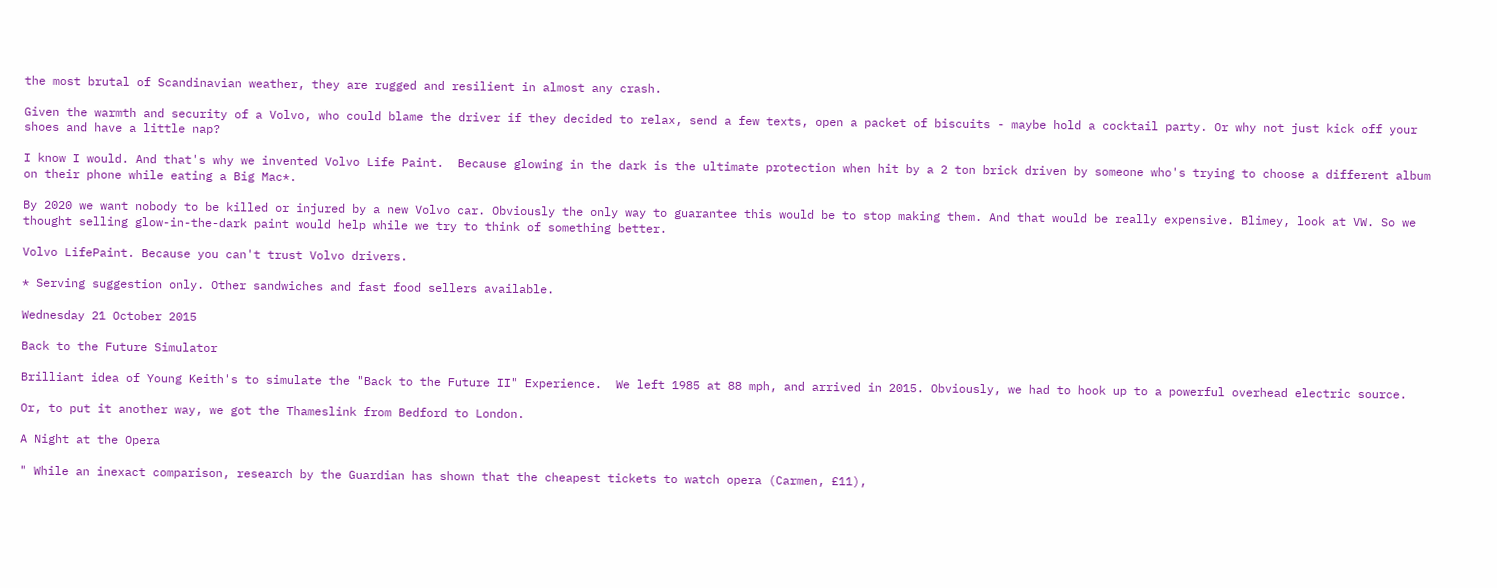the most brutal of Scandinavian weather, they are rugged and resilient in almost any crash.

Given the warmth and security of a Volvo, who could blame the driver if they decided to relax, send a few texts, open a packet of biscuits - maybe hold a cocktail party. Or why not just kick off your shoes and have a little nap?

I know I would. And that's why we invented Volvo Life Paint.  Because glowing in the dark is the ultimate protection when hit by a 2 ton brick driven by someone who's trying to choose a different album on their phone while eating a Big Mac*.

By 2020 we want nobody to be killed or injured by a new Volvo car. Obviously the only way to guarantee this would be to stop making them. And that would be really expensive. Blimey, look at VW. So we thought selling glow-in-the-dark paint would help while we try to think of something better.

Volvo LifePaint. Because you can't trust Volvo drivers.

* Serving suggestion only. Other sandwiches and fast food sellers available.

Wednesday 21 October 2015

Back to the Future Simulator

Brilliant idea of Young Keith's to simulate the "Back to the Future II" Experience.  We left 1985 at 88 mph, and arrived in 2015. Obviously, we had to hook up to a powerful overhead electric source.

Or, to put it another way, we got the Thameslink from Bedford to London.

A Night at the Opera

" While an inexact comparison, research by the Guardian has shown that the cheapest tickets to watch opera (Carmen, £11),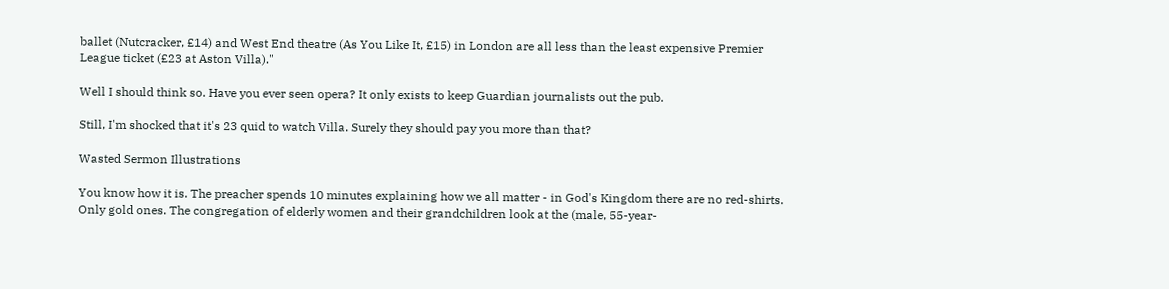ballet (Nutcracker, £14) and West End theatre (As You Like It, £15) in London are all less than the least expensive Premier League ticket (£23 at Aston Villa)."

Well I should think so. Have you ever seen opera? It only exists to keep Guardian journalists out the pub.

Still, I'm shocked that it's 23 quid to watch Villa. Surely they should pay you more than that?

Wasted Sermon Illustrations

You know how it is. The preacher spends 10 minutes explaining how we all matter - in God's Kingdom there are no red-shirts. Only gold ones. The congregation of elderly women and their grandchildren look at the (male, 55-year-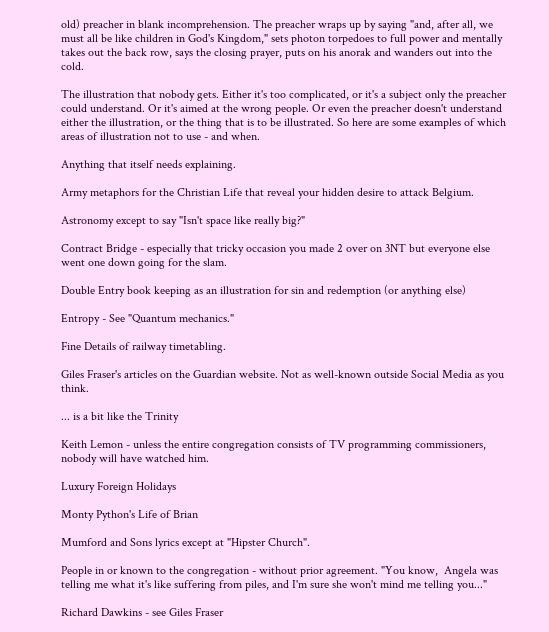old) preacher in blank incomprehension. The preacher wraps up by saying "and, after all, we must all be like children in God's Kingdom," sets photon torpedoes to full power and mentally takes out the back row, says the closing prayer, puts on his anorak and wanders out into the cold.

The illustration that nobody gets. Either it's too complicated, or it's a subject only the preacher could understand. Or it's aimed at the wrong people. Or even the preacher doesn't understand either the illustration, or the thing that is to be illustrated. So here are some examples of which areas of illustration not to use - and when.

Anything that itself needs explaining.

Army metaphors for the Christian Life that reveal your hidden desire to attack Belgium.

Astronomy except to say "Isn't space like really big?"

Contract Bridge - especially that tricky occasion you made 2 over on 3NT but everyone else went one down going for the slam.

Double Entry book keeping as an illustration for sin and redemption (or anything else)

Entropy - See "Quantum mechanics."

Fine Details of railway timetabling.

Giles Fraser's articles on the Guardian website. Not as well-known outside Social Media as you think.

... is a bit like the Trinity

Keith Lemon - unless the entire congregation consists of TV programming commissioners, nobody will have watched him.

Luxury Foreign Holidays

Monty Python's Life of Brian

Mumford and Sons lyrics except at "Hipster Church".

People in or known to the congregation - without prior agreement. "You know,  Angela was telling me what it's like suffering from piles, and I'm sure she won't mind me telling you..."

Richard Dawkins - see Giles Fraser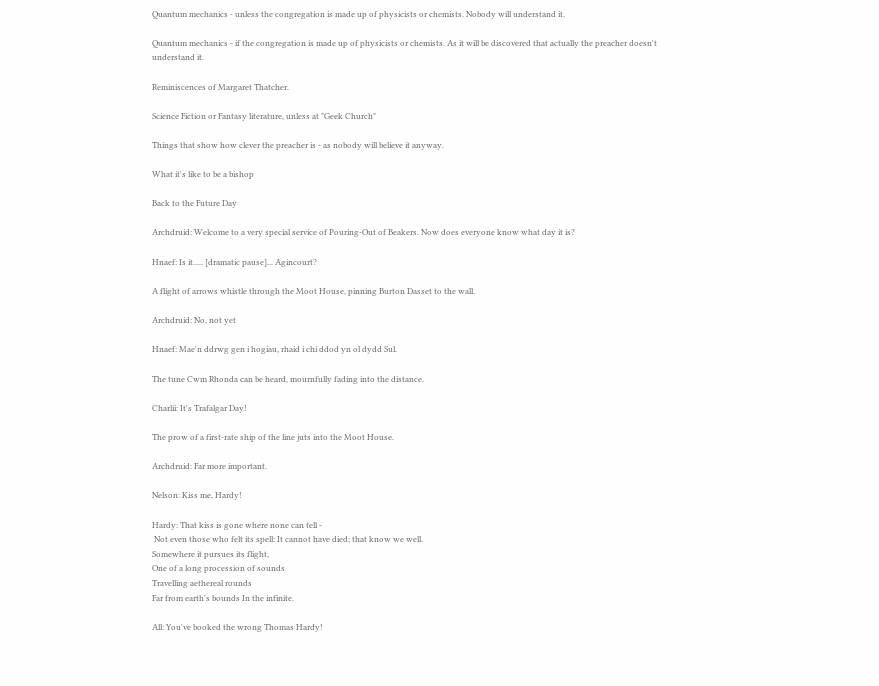Quantum mechanics - unless the congregation is made up of physicists or chemists. Nobody will understand it.

Quantum mechanics - if the congregation is made up of physicists or chemists. As it will be discovered that actually the preacher doesn't understand it.

Reminiscences of Margaret Thatcher.

Science Fiction or Fantasy literature, unless at "Geek Church"

Things that show how clever the preacher is - as nobody will believe it anyway.

What it's like to be a bishop

Back to the Future Day

Archdruid: Welcome to a very special service of Pouring-Out of Beakers. Now does everyone know what day it is?

Hnaef: Is it..... [dramatic pause]... Agincourt?

A flight of arrows whistle through the Moot House, pinning Burton Dasset to the wall.

Archdruid: No, not yet

Hnaef: Mae'n ddrwg gen i hogiau, rhaid i chi ddod yn ol dydd Sul.

The tune Cwm Rhonda can be heard, mournfully fading into the distance.

Charlii: It's Trafalgar Day!

The prow of a first-rate ship of the line juts into the Moot House.

Archdruid: Far more important.

Nelson: Kiss me, Hardy!

Hardy: That kiss is gone where none can tell -
 Not even those who felt its spell: It cannot have died; that know we well.
Somewhere it pursues its flight,
One of a long procession of sounds
Travelling aethereal rounds
Far from earth's bounds In the infinite.

All: You've booked the wrong Thomas Hardy!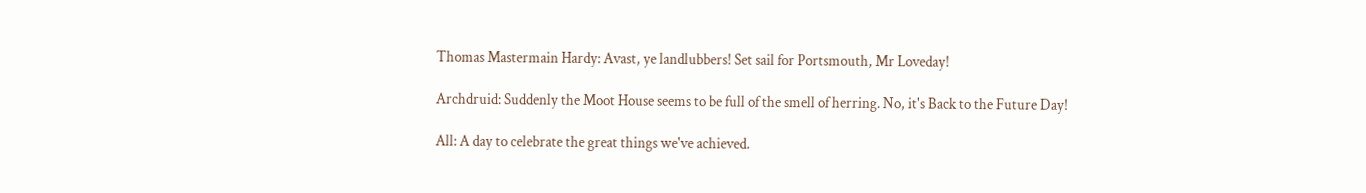Thomas Mastermain Hardy: Avast, ye landlubbers! Set sail for Portsmouth, Mr Loveday!

Archdruid: Suddenly the Moot House seems to be full of the smell of herring. No, it's Back to the Future Day!

All: A day to celebrate the great things we've achieved.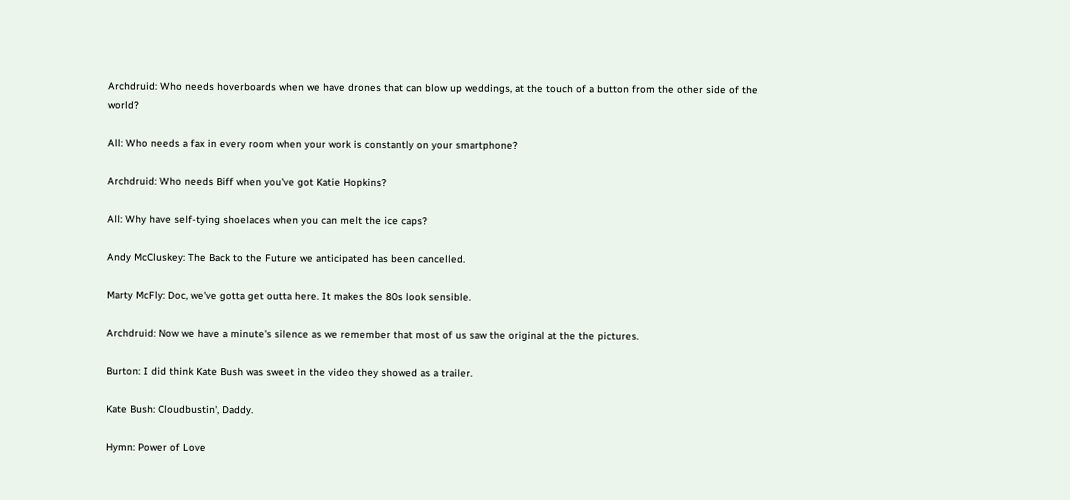Archdruid: Who needs hoverboards when we have drones that can blow up weddings, at the touch of a button from the other side of the world?

All: Who needs a fax in every room when your work is constantly on your smartphone?

Archdruid: Who needs Biff when you've got Katie Hopkins?

All: Why have self-tying shoelaces when you can melt the ice caps?

Andy McCluskey: The Back to the Future we anticipated has been cancelled.

Marty McFly: Doc, we've gotta get outta here. It makes the 80s look sensible.

Archdruid: Now we have a minute's silence as we remember that most of us saw the original at the the pictures.

Burton: I did think Kate Bush was sweet in the video they showed as a trailer.

Kate Bush: Cloudbustin', Daddy.

Hymn: Power of Love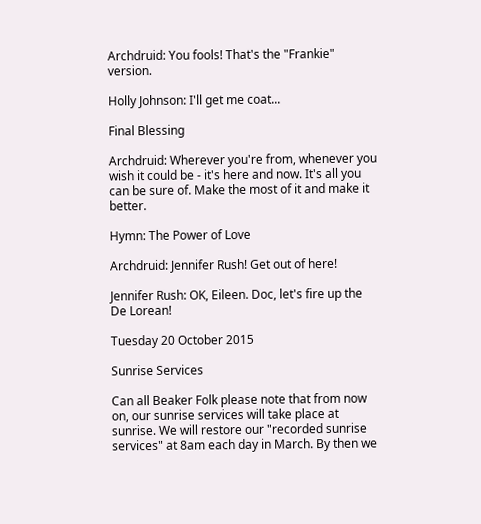Archdruid: You fools! That's the "Frankie" version.

Holly Johnson: I'll get me coat...

Final Blessing

Archdruid: Wherever you're from, whenever you wish it could be - it's here and now. It's all you can be sure of. Make the most of it and make it better.

Hymn: The Power of Love

Archdruid: Jennifer Rush! Get out of here!

Jennifer Rush: OK, Eileen. Doc, let's fire up the De Lorean!

Tuesday 20 October 2015

Sunrise Services

Can all Beaker Folk please note that from now on, our sunrise services will take place at sunrise. We will restore our "recorded sunrise services" at 8am each day in March. By then we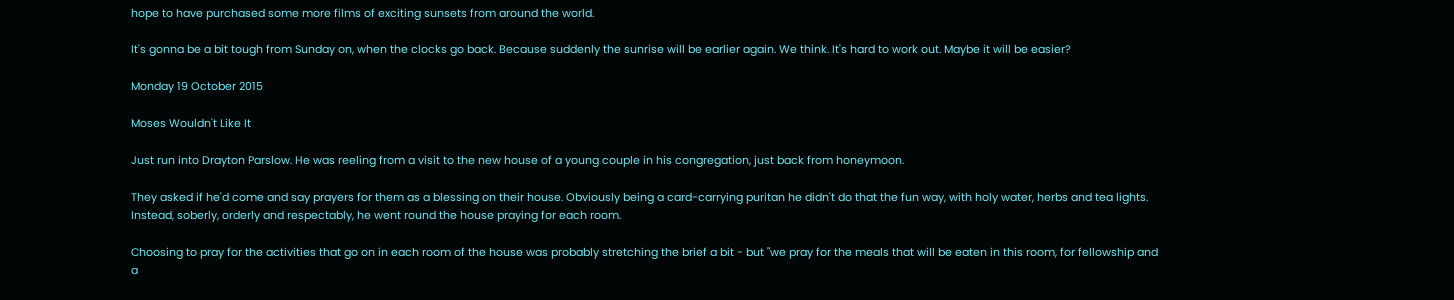hope to have purchased some more films of exciting sunsets from around the world.

It's gonna be a bit tough from Sunday on, when the clocks go back. Because suddenly the sunrise will be earlier again. We think. It's hard to work out. Maybe it will be easier?

Monday 19 October 2015

Moses Wouldn't Like It

Just run into Drayton Parslow. He was reeling from a visit to the new house of a young couple in his congregation, just back from honeymoon.

They asked if he'd come and say prayers for them as a blessing on their house. Obviously being a card-carrying puritan he didn't do that the fun way, with holy water, herbs and tea lights. Instead, soberly, orderly and respectably, he went round the house praying for each room.

Choosing to pray for the activities that go on in each room of the house was probably stretching the brief a bit - but "we pray for the meals that will be eaten in this room, for fellowship and a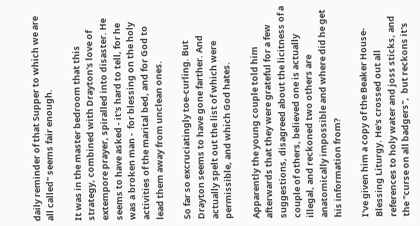daily reminder of that Supper to which we are all called" seems fair enough.

It was in the master bedroom that this strategy, combined with Drayton's love of extempore prayer, spiralled into disaster. He seems to have asked - it's hard to tell, for he was a broken man -  for blessing on the holy activities of the marital bed, and for God to lead them away from unclean ones.

So far so excruciatingly toe-curling. But Drayton seems to have gone farther. And actually spelt out the list of which were permissible, and which God hates.

Apparently the young couple told him afterwards that they were grateful for a few suggestions, disagreed about the licitness of a couple of others, believed one is actually illegal, and reckoned two others are anatomically impossible and where did he get his information from?

I've given him a copy of the Beaker House-Blessing Liturgy. He's crossed out all references to holy water and joss sticks, and the "curse on all badgers",  but reckons it's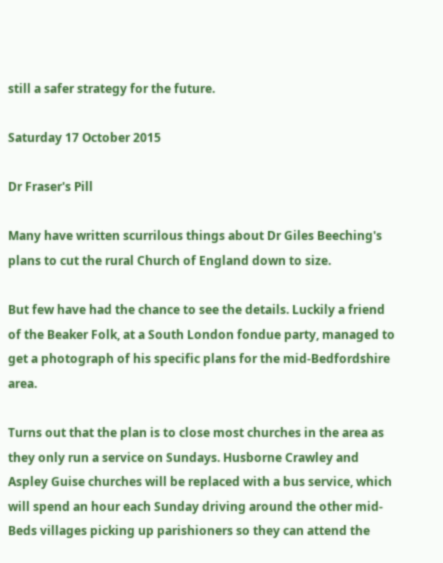still a safer strategy for the future.

Saturday 17 October 2015

Dr Fraser's Pill

Many have written scurrilous things about Dr Giles Beeching's plans to cut the rural Church of England down to size.

But few have had the chance to see the details. Luckily a friend of the Beaker Folk, at a South London fondue party, managed to get a photograph of his specific plans for the mid-Bedfordshire area.

Turns out that the plan is to close most churches in the area as they only run a service on Sundays. Husborne Crawley and Aspley Guise churches will be replaced with a bus service, which will spend an hour each Sunday driving around the other mid-Beds villages picking up parishioners so they can attend the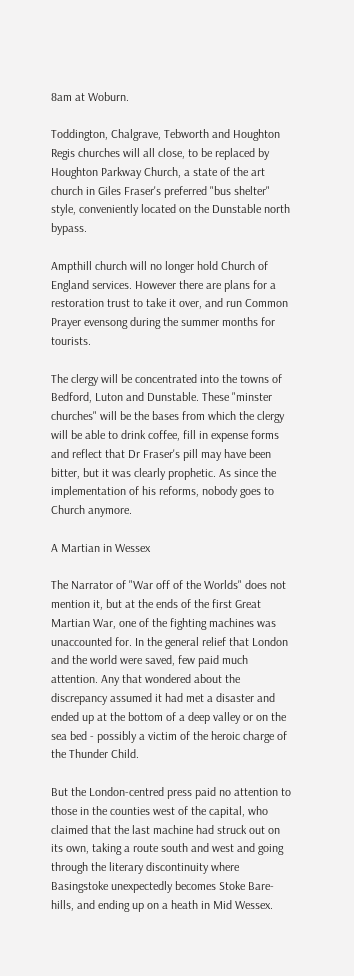8am at Woburn.

Toddington, Chalgrave, Tebworth and Houghton Regis churches will all close, to be replaced by Houghton Parkway Church, a state of the art church in Giles Fraser's preferred "bus shelter" style, conveniently located on the Dunstable north bypass.

Ampthill church will no longer hold Church of England services. However there are plans for a restoration trust to take it over, and run Common Prayer evensong during the summer months for tourists.

The clergy will be concentrated into the towns of Bedford, Luton and Dunstable. These "minster churches" will be the bases from which the clergy will be able to drink coffee, fill in expense forms and reflect that Dr Fraser's pill may have been bitter, but it was clearly prophetic. As since the implementation of his reforms, nobody goes to Church anymore.

A Martian in Wessex

The Narrator of "War off of the Worlds" does not mention it, but at the ends of the first Great Martian War, one of the fighting machines was unaccounted for. In the general relief that London and the world were saved, few paid much attention. Any that wondered about the discrepancy assumed it had met a disaster and ended up at the bottom of a deep valley or on the sea bed - possibly a victim of the heroic charge of the Thunder Child.

But the London-centred press paid no attention to those in the counties west of the capital, who claimed that the last machine had struck out on its own, taking a route south and west and going through the literary discontinuity where Basingstoke unexpectedly becomes Stoke Bare-hills, and ending up on a heath in Mid Wessex.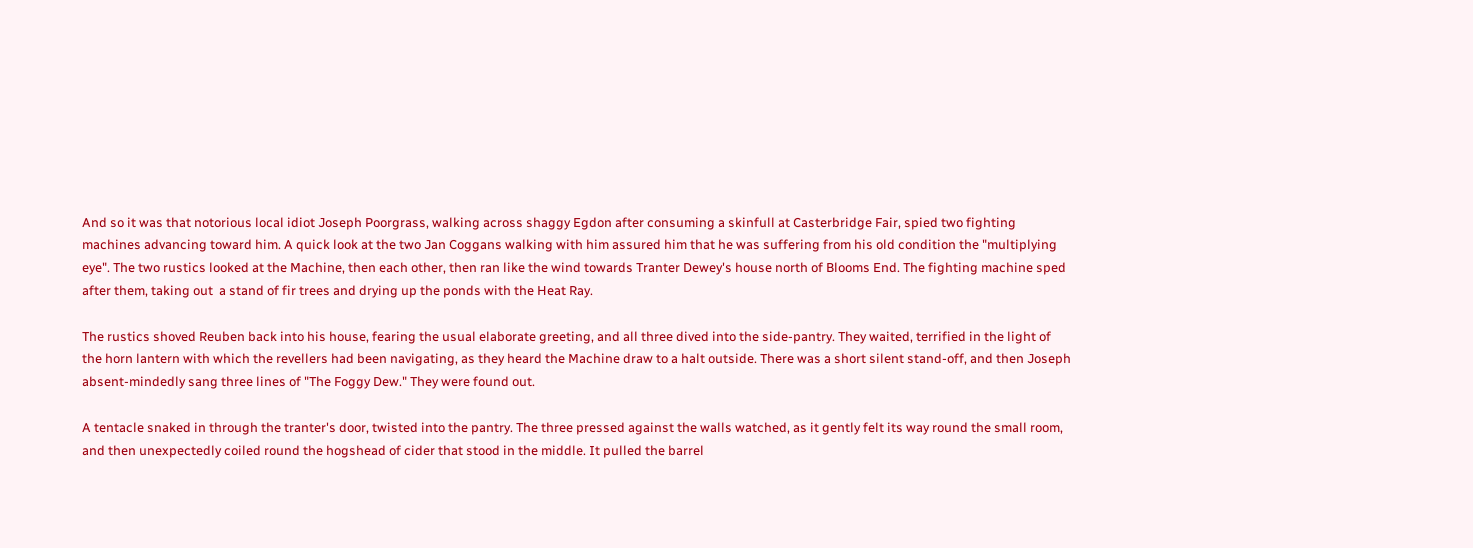And so it was that notorious local idiot Joseph Poorgrass, walking across shaggy Egdon after consuming a skinfull at Casterbridge Fair, spied two fighting machines advancing toward him. A quick look at the two Jan Coggans walking with him assured him that he was suffering from his old condition the "multiplying eye". The two rustics looked at the Machine, then each other, then ran like the wind towards Tranter Dewey's house north of Blooms End. The fighting machine sped after them, taking out  a stand of fir trees and drying up the ponds with the Heat Ray.

The rustics shoved Reuben back into his house, fearing the usual elaborate greeting, and all three dived into the side-pantry. They waited, terrified in the light of the horn lantern with which the revellers had been navigating, as they heard the Machine draw to a halt outside. There was a short silent stand-off, and then Joseph absent-mindedly sang three lines of "The Foggy Dew." They were found out.

A tentacle snaked in through the tranter's door, twisted into the pantry. The three pressed against the walls watched, as it gently felt its way round the small room, and then unexpectedly coiled round the hogshead of cider that stood in the middle. It pulled the barrel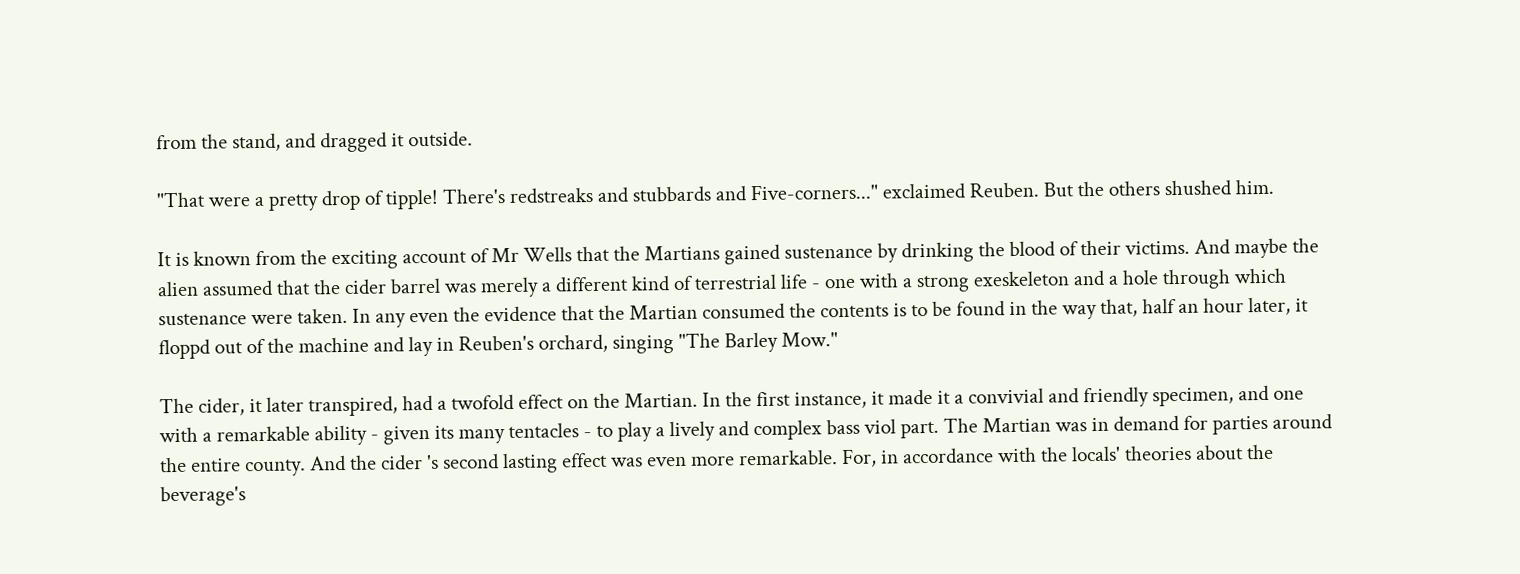from the stand, and dragged it outside.

"That were a pretty drop of tipple! There's redstreaks and stubbards and Five-corners..." exclaimed Reuben. But the others shushed him.

It is known from the exciting account of Mr Wells that the Martians gained sustenance by drinking the blood of their victims. And maybe the alien assumed that the cider barrel was merely a different kind of terrestrial life - one with a strong exeskeleton and a hole through which sustenance were taken. In any even the evidence that the Martian consumed the contents is to be found in the way that, half an hour later, it floppd out of the machine and lay in Reuben's orchard, singing "The Barley Mow."

The cider, it later transpired, had a twofold effect on the Martian. In the first instance, it made it a convivial and friendly specimen, and one with a remarkable ability - given its many tentacles - to play a lively and complex bass viol part. The Martian was in demand for parties around the entire county. And the cider 's second lasting effect was even more remarkable. For, in accordance with the locals' theories about the beverage's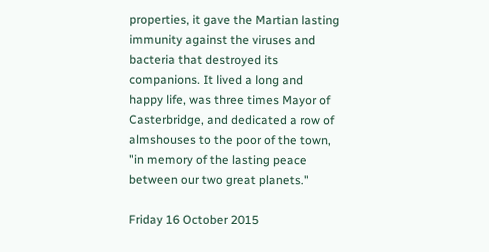properties, it gave the Martian lasting immunity against the viruses and bacteria that destroyed its companions. It lived a long and happy life, was three times Mayor of Casterbridge, and dedicated a row of almshouses to the poor of the town, "in memory of the lasting peace between our two great planets."

Friday 16 October 2015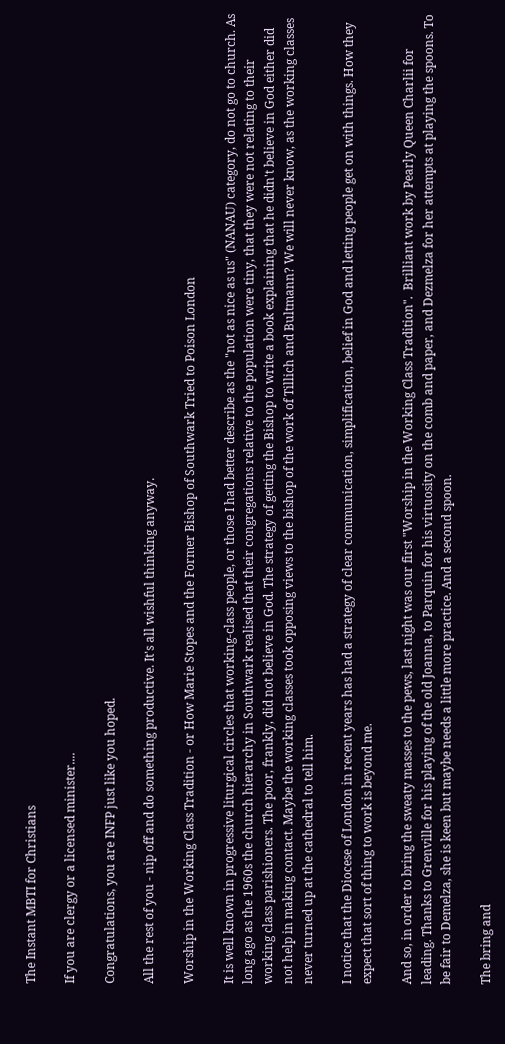The Instant MBTI for Christians

If you are clergy or a licensed minister....

Congratulations, you are INFP just like you hoped.

All the rest of you - nip off and do something productive. It's all wishful thinking anyway.

Worship in the Working Class Tradition - or How Marie Stopes and the Former Bishop of Southwark Tried to Poison London

It is well known in progressive liturgical circles that working-class people, or those I had better describe as the "not as nice as us" (NANAU) category, do not go to church. As long ago as the 1960s the church hierarchy in Southwark realised that their congregations relative to the population were tiny, that they were not relating to their working class parishioners. The poor, frankly, did not believe in God. The strategy of getting the Bishop to write a book explaining that he didn't believe in God either did not help in making contact. Maybe the working classes took opposing views to the bishop of the work of Tillich and Bultmann? We will never know, as the working classes never turned up at the cathedral to tell him.

I notice that the Diocese of London in recent years has had a strategy of clear communication, simplification, belief in God and letting people get on with things. How they expect that sort of thing to work is beyond me.

And so, in order to bring the sweaty masses to the pews, last night was our first "Worship in the Working Class Tradition".  Brilliant work by Pearly Queen Charlii for leading. Thanks to Grenville for his playing of the old Joanna, to Parquin for his virtuosity on the comb and paper, and Dezmelza for her attempts at playing the spoons. To be fair to Demelza, she is keen but maybe needs a little more practice. And a second spoon.

The bring and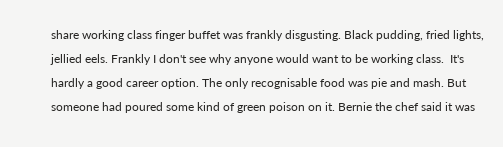share working class finger buffet was frankly disgusting. Black pudding, fried lights, jellied eels. Frankly I don't see why anyone would want to be working class.  It's hardly a good career option. The only recognisable food was pie and mash. But someone had poured some kind of green poison on it. Bernie the chef said it was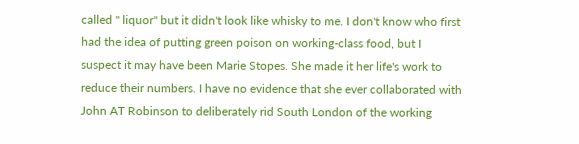called " liquor" but it didn't look like whisky to me. I don't know who first had the idea of putting green poison on working-class food, but I suspect it may have been Marie Stopes. She made it her life's work to reduce their numbers. I have no evidence that she ever collaborated with John AT Robinson to deliberately rid South London of the working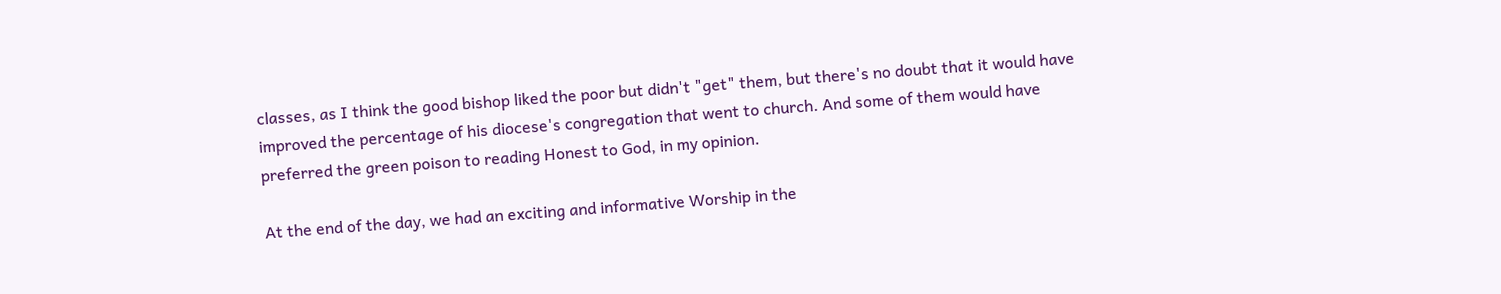classes, as I think the good bishop liked the poor but didn't "get" them, but there's no doubt that it would have improved the percentage of his diocese's congregation that went to church. And some of them would have preferred the green poison to reading Honest to God, in my opinion.

At the end of the day, we had an exciting and informative Worship in the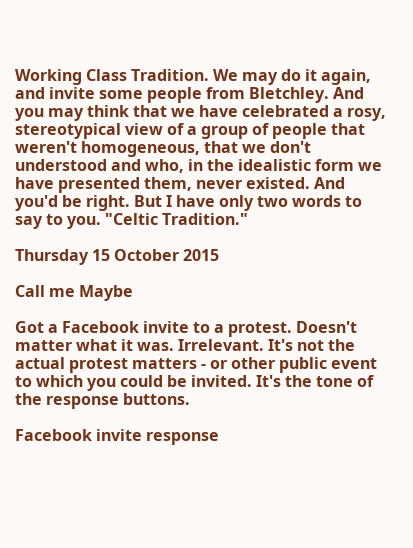Working Class Tradition. We may do it again, and invite some people from Bletchley. And you may think that we have celebrated a rosy, stereotypical view of a group of people that weren't homogeneous, that we don't understood and who, in the idealistic form we have presented them, never existed. And you'd be right. But I have only two words to say to you. "Celtic Tradition."

Thursday 15 October 2015

Call me Maybe

Got a Facebook invite to a protest. Doesn't matter what it was. Irrelevant. It's not the actual protest matters - or other public event to which you could be invited. It's the tone of the response buttons.

Facebook invite response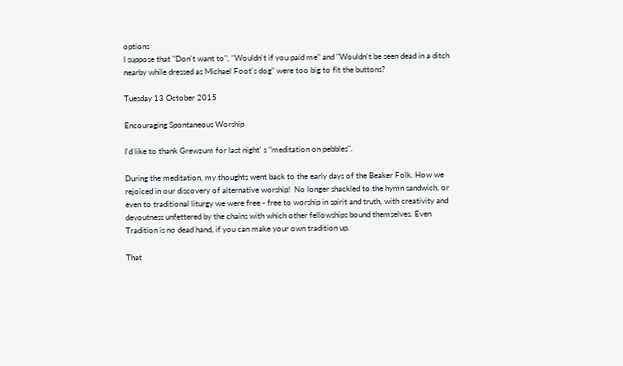options
I suppose that "Don't want to", "Wouldn't if you paid me" and "Wouldn't be seen dead in a ditch nearby while dressed as Michael Foot's dog" were too big to fit the buttons?

Tuesday 13 October 2015

Encouraging Spontaneous Worship

I'd like to thank Grewzum for last night' s "meditation on pebbles".

During the meditation, my thoughts went back to the early days of the Beaker Folk. How we rejoiced in our discovery of alternative worship!  No longer shackled to the hymn sandwich, or even to traditional liturgy we were free - free to worship in spirit and truth, with creativity and devoutness unfettered by the chains with which other fellowships bound themselves. Even Tradition is no dead hand, if you can make your own tradition up.

That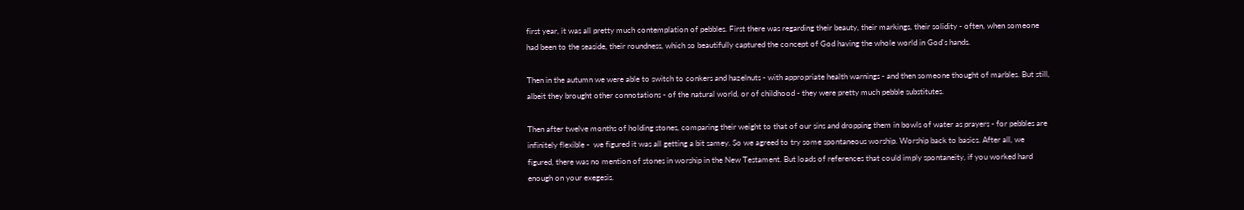first year, it was all pretty much contemplation of pebbles. First there was regarding their beauty, their markings, their solidity - often, when someone had been to the seaside, their roundness, which so beautifully captured the concept of God having the whole world in God's hands.

Then in the autumn we were able to switch to conkers and hazelnuts - with appropriate health warnings - and then someone thought of marbles. But still, albeit they brought other connotations - of the natural world, or of childhood - they were pretty much pebble substitutes.

Then after twelve months of holding stones, comparing their weight to that of our sins and dropping them in bowls of water as prayers - for pebbles are infinitely flexible -  we figured it was all getting a bit samey. So we agreed to try some spontaneous worship. Worship back to basics. After all, we figured, there was no mention of stones in worship in the New Testament. But loads of references that could imply spontaneity, if you worked hard enough on your exegesis.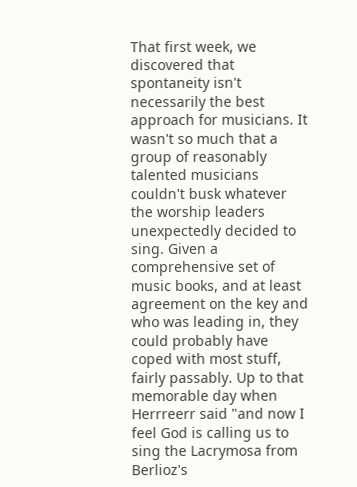That first week, we discovered that spontaneity isn't necessarily the best approach for musicians. It wasn't so much that a group of reasonably talented musicians couldn't busk whatever the worship leaders unexpectedly decided to sing. Given a comprehensive set of music books, and at least agreement on the key and who was leading in, they could probably have coped with most stuff, fairly passably. Up to that memorable day when Herrreerr said "and now I feel God is calling us to sing the Lacrymosa from Berlioz's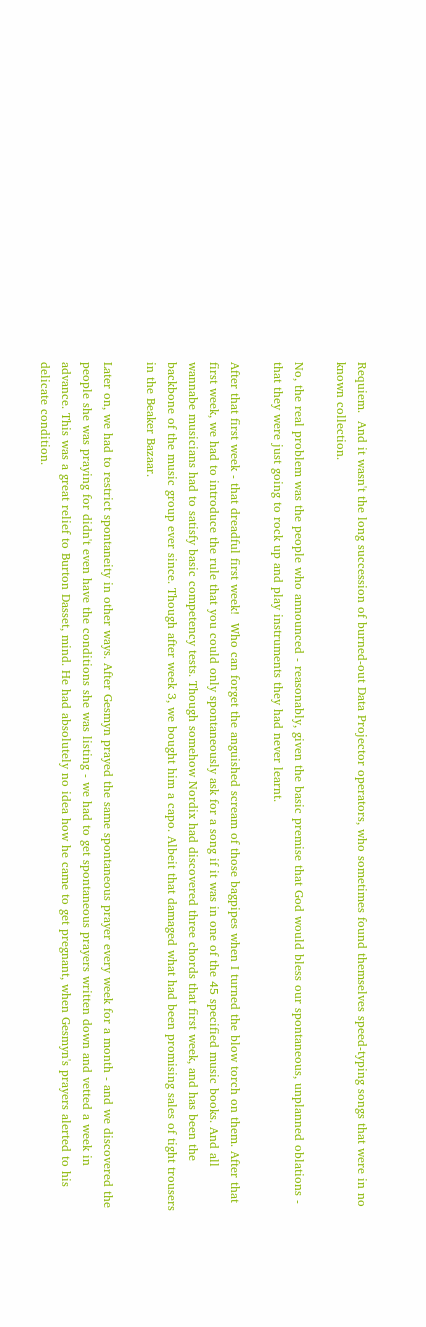Requiem.  And it wasn't the long succession of burned-out Data Projector operators, who sometimes found themselves speed-typing songs that were in no known collection.

No, the real problem was the people who announced - reasonably, given the basic premise that God would bless our spontaneous, unplanned oblations - that they were just going to rock up and play instruments they had never learnt.

After that first week - that dreadful first week!  Who can forget the anguished scream of those bagpipes when I turned the blow torch on them. After that first week, we had to introduce the rule that you could only spontaneously ask for a song if it was in one of the 45 specified music books. And all wannabe musicians had to satisfy basic competency tests. Though somehow Nordix had discovered three chords that first week, and has been the backbone of the music group ever since. Though after week 3, we bought him a capo. Albeit that damaged what had been promising sales of tight trousers in the Beaker Bazaar.

Later on, we had to restrict spontaneity in other ways. After Gesmyn prayed the same spontaneous prayer every week for a month - and we discovered the people she was praying for didn't even have the conditions she was listing - we had to get spontaneous prayers written down and vetted a week in advance. This was a great relief to Burton Dasset, mind. He had absolutely no idea how he came to get pregnant, when Gesmyn's prayers alerted to his delicate condition.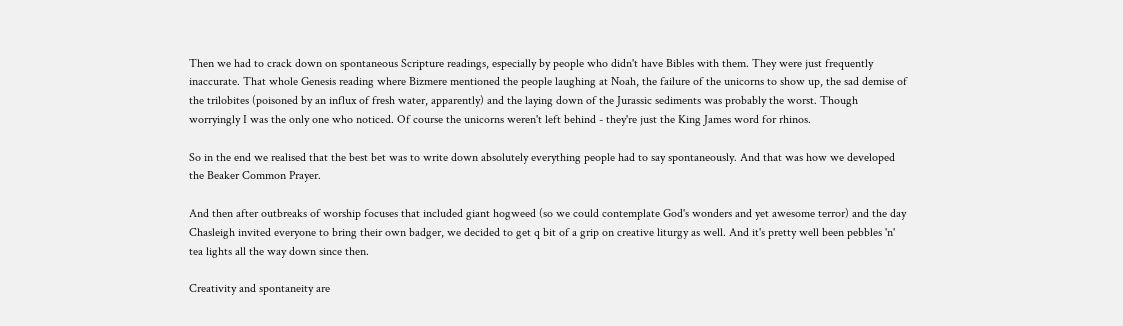Then we had to crack down on spontaneous Scripture readings, especially by people who didn't have Bibles with them. They were just frequently inaccurate. That whole Genesis reading where Bizmere mentioned the people laughing at Noah, the failure of the unicorns to show up, the sad demise of the trilobites (poisoned by an influx of fresh water, apparently) and the laying down of the Jurassic sediments was probably the worst. Though worryingly I was the only one who noticed. Of course the unicorns weren't left behind - they're just the King James word for rhinos.

So in the end we realised that the best bet was to write down absolutely everything people had to say spontaneously. And that was how we developed the Beaker Common Prayer.

And then after outbreaks of worship focuses that included giant hogweed (so we could contemplate God's wonders and yet awesome terror) and the day Chasleigh invited everyone to bring their own badger, we decided to get q bit of a grip on creative liturgy as well. And it's pretty well been pebbles 'n' tea lights all the way down since then.

Creativity and spontaneity are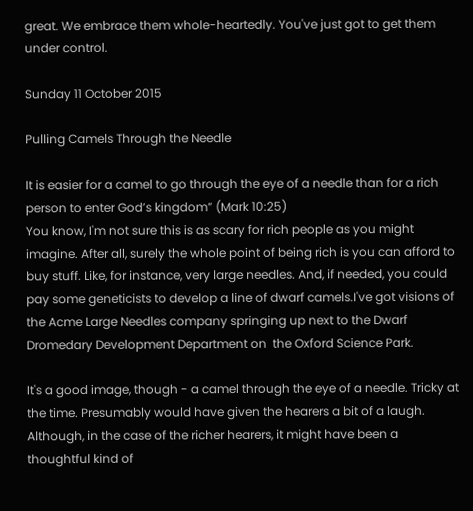great. We embrace them whole-heartedly. You've just got to get them under control.

Sunday 11 October 2015

Pulling Camels Through the Needle

It is easier for a camel to go through the eye of a needle than for a rich person to enter God’s kingdom” (Mark 10:25)
You know, I'm not sure this is as scary for rich people as you might imagine. After all, surely the whole point of being rich is you can afford to buy stuff. Like, for instance, very large needles. And, if needed, you could pay some geneticists to develop a line of dwarf camels.I've got visions of the Acme Large Needles company springing up next to the Dwarf Dromedary Development Department on  the Oxford Science Park.

It's a good image, though - a camel through the eye of a needle. Tricky at the time. Presumably would have given the hearers a bit of a laugh. Although, in the case of the richer hearers, it might have been a thoughtful kind of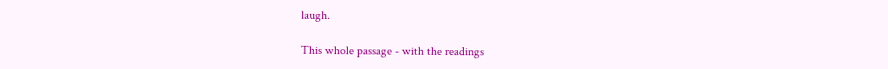laugh.

This whole passage - with the readings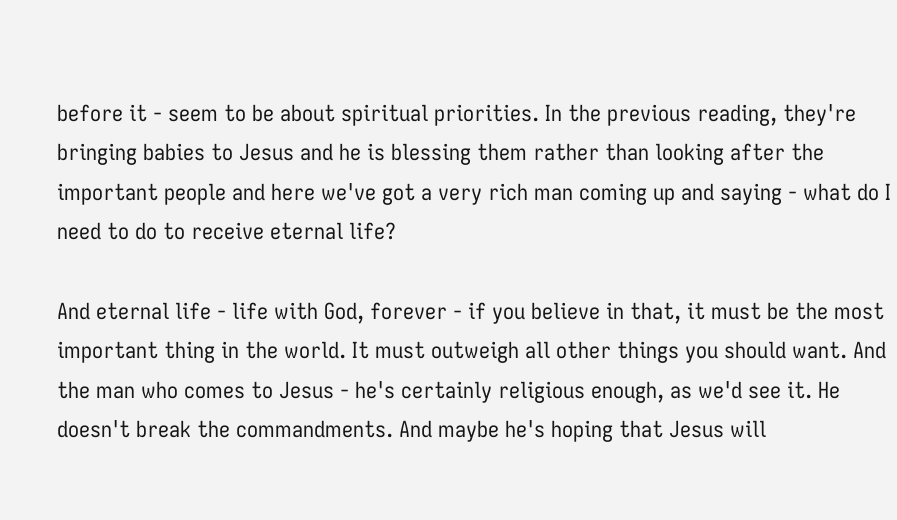before it - seem to be about spiritual priorities. In the previous reading, they're bringing babies to Jesus and he is blessing them rather than looking after the important people and here we've got a very rich man coming up and saying - what do I need to do to receive eternal life?

And eternal life - life with God, forever - if you believe in that, it must be the most important thing in the world. It must outweigh all other things you should want. And the man who comes to Jesus - he's certainly religious enough, as we'd see it. He doesn't break the commandments. And maybe he's hoping that Jesus will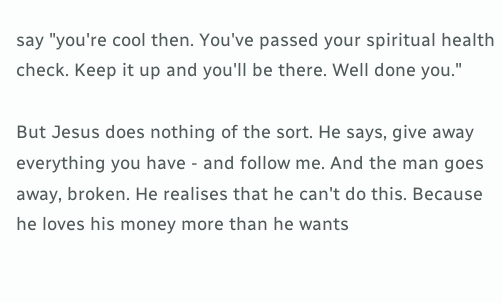say "you're cool then. You've passed your spiritual health check. Keep it up and you'll be there. Well done you."

But Jesus does nothing of the sort. He says, give away everything you have - and follow me. And the man goes away, broken. He realises that he can't do this. Because he loves his money more than he wants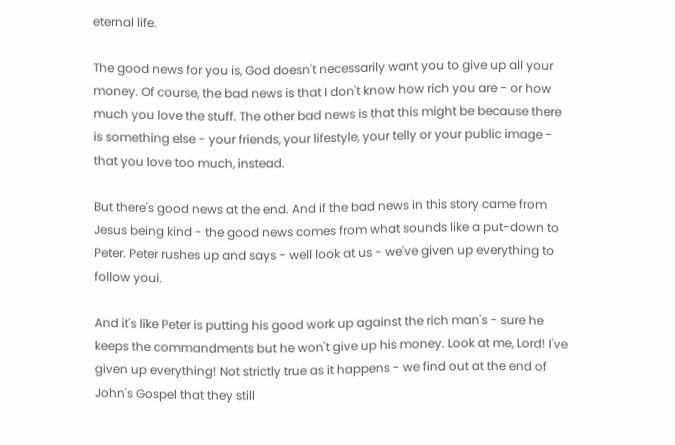eternal life.

The good news for you is, God doesn't necessarily want you to give up all your money. Of course, the bad news is that I don't know how rich you are - or how much you love the stuff. The other bad news is that this might be because there is something else - your friends, your lifestyle, your telly or your public image - that you love too much, instead.

But there's good news at the end. And if the bad news in this story came from Jesus being kind - the good news comes from what sounds like a put-down to Peter. Peter rushes up and says - well look at us - we've given up everything to follow youi.

And it's like Peter is putting his good work up against the rich man's - sure he keeps the commandments but he won't give up his money. Look at me, Lord! I've given up everything! Not strictly true as it happens - we find out at the end of John's Gospel that they still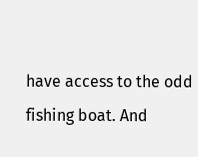have access to the odd fishing boat. And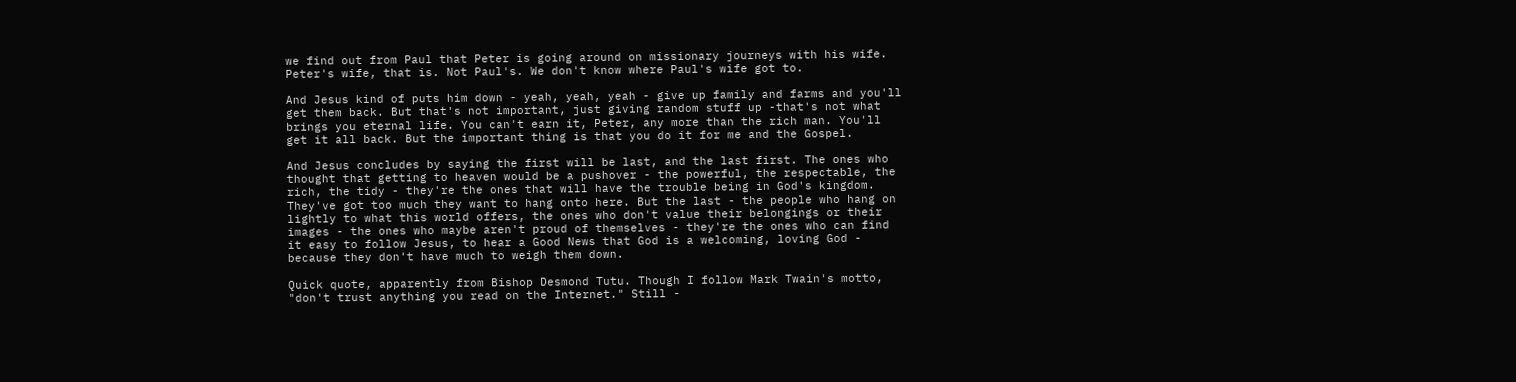we find out from Paul that Peter is going around on missionary journeys with his wife. Peter's wife, that is. Not Paul's. We don't know where Paul's wife got to.

And Jesus kind of puts him down - yeah, yeah, yeah - give up family and farms and you'll get them back. But that's not important, just giving random stuff up -that's not what brings you eternal life. You can't earn it, Peter, any more than the rich man. You'll get it all back. But the important thing is that you do it for me and the Gospel.

And Jesus concludes by saying the first will be last, and the last first. The ones who thought that getting to heaven would be a pushover - the powerful, the respectable, the rich, the tidy - they're the ones that will have the trouble being in God's kingdom. They've got too much they want to hang onto here. But the last - the people who hang on lightly to what this world offers, the ones who don't value their belongings or their images - the ones who maybe aren't proud of themselves - they're the ones who can find it easy to follow Jesus, to hear a Good News that God is a welcoming, loving God - because they don't have much to weigh them down.

Quick quote, apparently from Bishop Desmond Tutu. Though I follow Mark Twain's motto, "don't trust anything you read on the Internet." Still -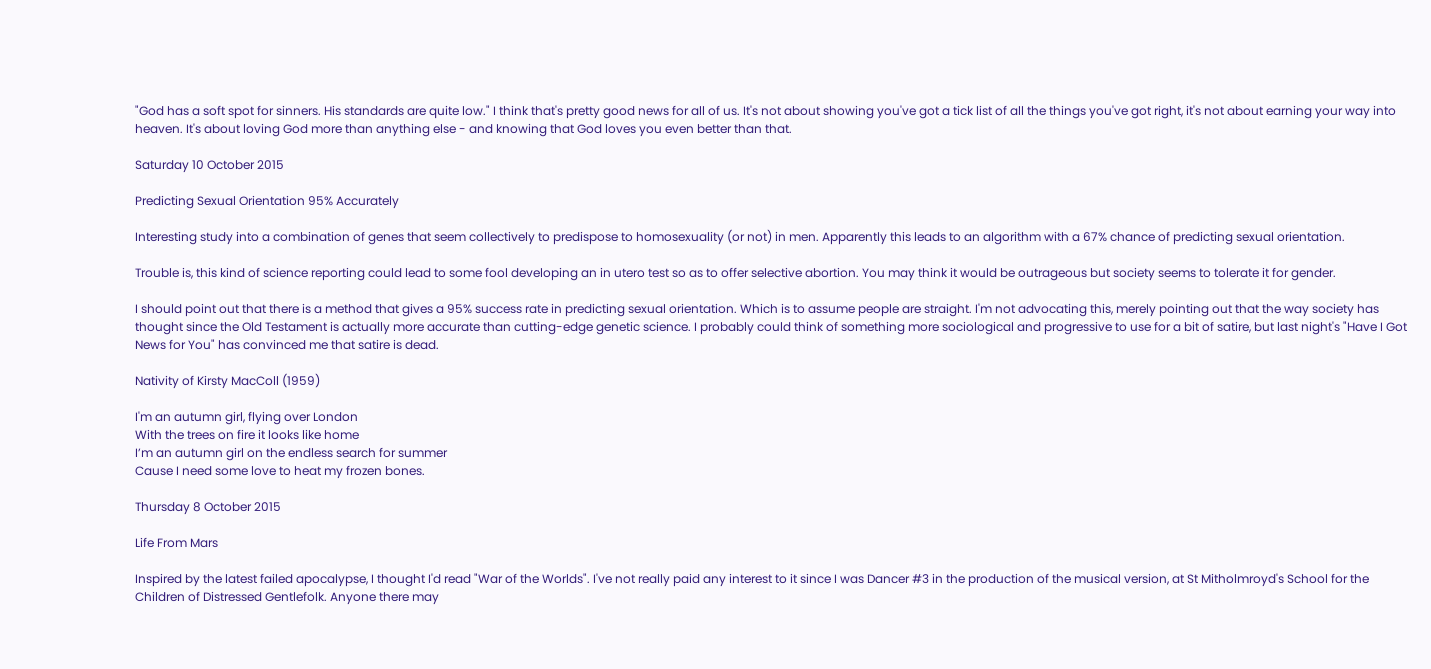"God has a soft spot for sinners. His standards are quite low." I think that's pretty good news for all of us. It's not about showing you've got a tick list of all the things you've got right, it's not about earning your way into heaven. It's about loving God more than anything else - and knowing that God loves you even better than that.

Saturday 10 October 2015

Predicting Sexual Orientation 95% Accurately

Interesting study into a combination of genes that seem collectively to predispose to homosexuality (or not) in men. Apparently this leads to an algorithm with a 67% chance of predicting sexual orientation.

Trouble is, this kind of science reporting could lead to some fool developing an in utero test so as to offer selective abortion. You may think it would be outrageous but society seems to tolerate it for gender.

I should point out that there is a method that gives a 95% success rate in predicting sexual orientation. Which is to assume people are straight. I'm not advocating this, merely pointing out that the way society has thought since the Old Testament is actually more accurate than cutting-edge genetic science. I probably could think of something more sociological and progressive to use for a bit of satire, but last night's "Have I Got News for You" has convinced me that satire is dead.

Nativity of Kirsty MacColl (1959)

I'm an autumn girl, flying over London
With the trees on fire it looks like home
I’m an autumn girl on the endless search for summer
Cause I need some love to heat my frozen bones.

Thursday 8 October 2015

Life From Mars

Inspired by the latest failed apocalypse, I thought I'd read "War of the Worlds". I've not really paid any interest to it since I was Dancer #3 in the production of the musical version, at St Mitholmroyd's School for the Children of Distressed Gentlefolk. Anyone there may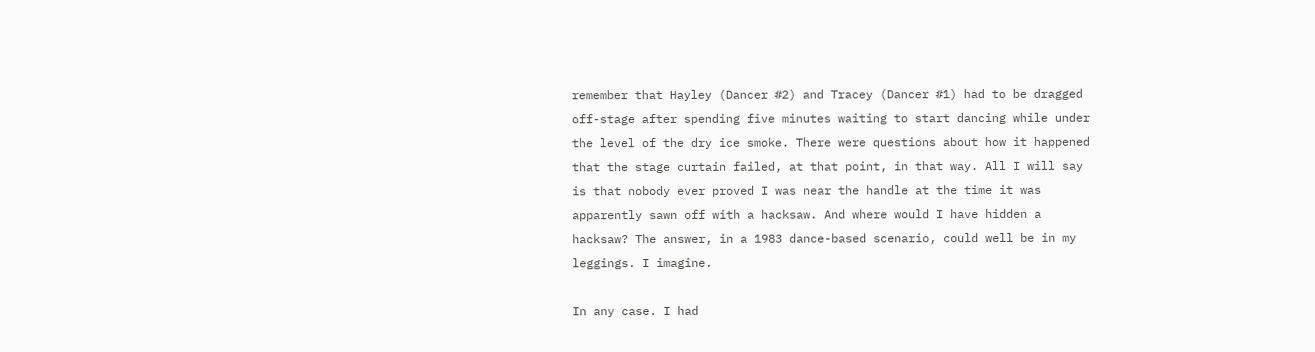remember that Hayley (Dancer #2) and Tracey (Dancer #1) had to be dragged off-stage after spending five minutes waiting to start dancing while under the level of the dry ice smoke. There were questions about how it happened that the stage curtain failed, at that point, in that way. All I will say is that nobody ever proved I was near the handle at the time it was apparently sawn off with a hacksaw. And where would I have hidden a hacksaw? The answer, in a 1983 dance-based scenario, could well be in my leggings. I imagine.

In any case. I had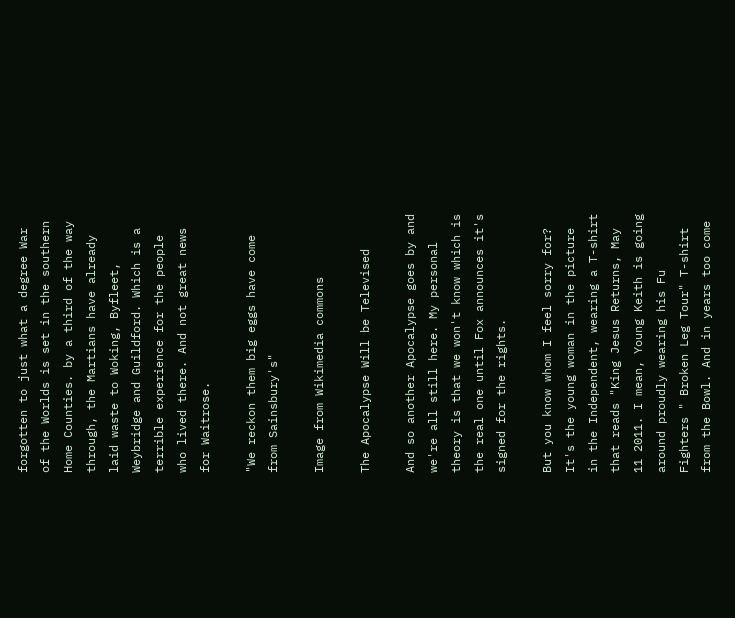forgotten to just what a degree War of the Worlds is set in the southern Home Counties. by a third of the way through, the Martians have already laid waste to Woking, Byfleet, Weybridge and Guildford. Which is a terrible experience for the people who lived there. And not great news for Waitrose.

"We reckon them big eggs have come from Sainsbury's"

Image from Wikimedia commons

The Apocalypse Will be Televised

And so another Apocalypse goes by and we're all still here. My personal theory is that we won't know which is the real one until Fox announces it's signed for the rights.

But you know whom I feel sorry for? It's the young woman in the picture in the Independent, wearing a T-shirt that reads "King Jesus Returns, May 11 2011. I mean, Young Keith is going around proudly wearing his Fu Fighters " Broken Leg Tour" T-shirt from the Bowl. And in years too come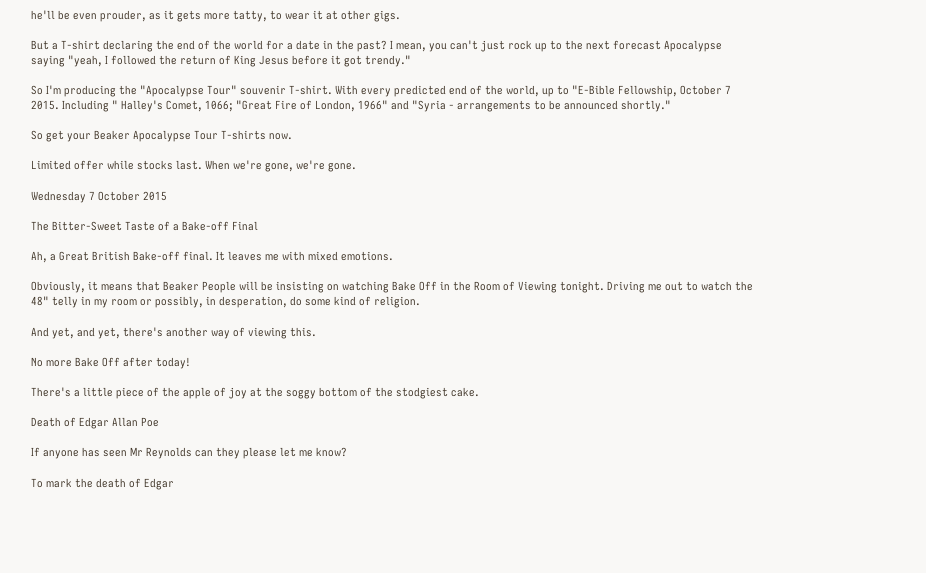he'll be even prouder, as it gets more tatty, to wear it at other gigs.

But a T-shirt declaring the end of the world for a date in the past? I mean, you can't just rock up to the next forecast Apocalypse saying "yeah, I followed the return of King Jesus before it got trendy."

So I'm producing the "Apocalypse Tour" souvenir T-shirt. With every predicted end of the world, up to "E-Bible Fellowship, October 7 2015. Including " Halley's Comet, 1066; "Great Fire of London, 1966" and "Syria - arrangements to be announced shortly."

So get your Beaker Apocalypse Tour T-shirts now.

Limited offer while stocks last. When we're gone, we're gone.

Wednesday 7 October 2015

The Bitter-Sweet Taste of a Bake-off Final

Ah, a Great British Bake-off final. It leaves me with mixed emotions.

Obviously, it means that Beaker People will be insisting on watching Bake Off in the Room of Viewing tonight. Driving me out to watch the 48" telly in my room or possibly, in desperation, do some kind of religion.

And yet, and yet, there's another way of viewing this.

No more Bake Off after today!

There's a little piece of the apple of joy at the soggy bottom of the stodgiest cake.

Death of Edgar Allan Poe

If anyone has seen Mr Reynolds can they please let me know?

To mark the death of Edgar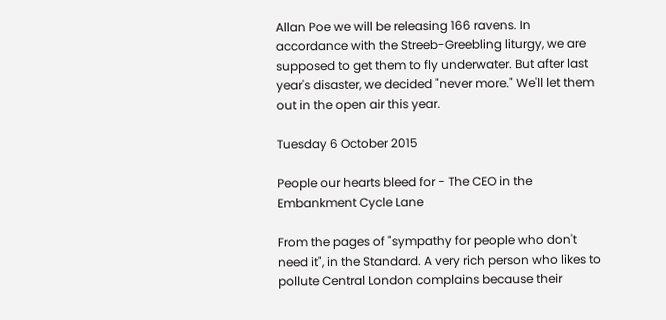Allan Poe we will be releasing 166 ravens. In accordance with the Streeb-Greebling liturgy, we are supposed to get them to fly underwater. But after last year's disaster, we decided "never more." We'll let them out in the open air this year.

Tuesday 6 October 2015

People our hearts bleed for - The CEO in the Embankment Cycle Lane

From the pages of "sympathy for people who don't need it", in the Standard. A very rich person who likes to pollute Central London complains because their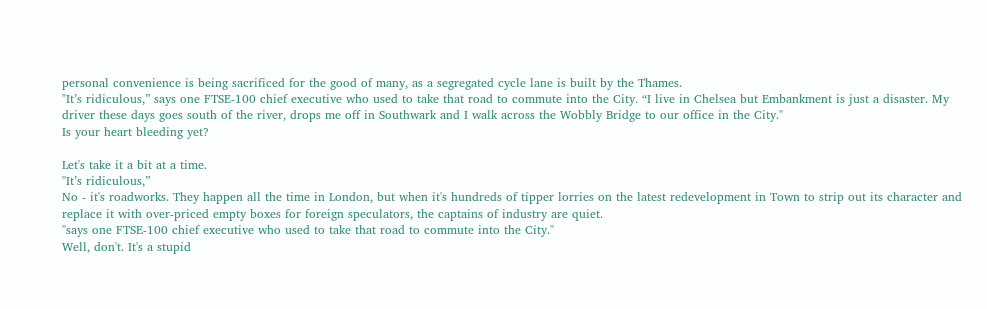personal convenience is being sacrificed for the good of many, as a segregated cycle lane is built by the Thames.
"It’s ridiculous,” says one FTSE-100 chief executive who used to take that road to commute into the City. “I live in Chelsea but Embankment is just a disaster. My driver these days goes south of the river, drops me off in Southwark and I walk across the Wobbly Bridge to our office in the City."
Is your heart bleeding yet?

Let's take it a bit at a time.
"It’s ridiculous,”
No - it's roadworks. They happen all the time in London, but when it's hundreds of tipper lorries on the latest redevelopment in Town to strip out its character and replace it with over-priced empty boxes for foreign speculators, the captains of industry are quiet.
"says one FTSE-100 chief executive who used to take that road to commute into the City."
Well, don't. It's a stupid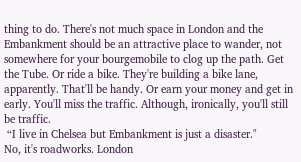thing to do. There's not much space in London and the Embankment should be an attractive place to wander, not somewhere for your bourgemobile to clog up the path. Get the Tube. Or ride a bike. They're building a bike lane, apparently. That'll be handy. Or earn your money and get in early. You'll miss the traffic. Although, ironically, you'll still be traffic.
 “I live in Chelsea but Embankment is just a disaster."
No, it's roadworks. London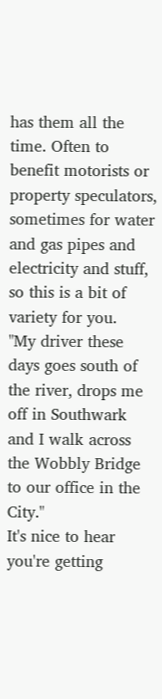has them all the time. Often to benefit motorists or property speculators, sometimes for water and gas pipes and electricity and stuff, so this is a bit of variety for you.
"My driver these days goes south of the river, drops me off in Southwark and I walk across the Wobbly Bridge to our office in the City."
It's nice to hear you're getting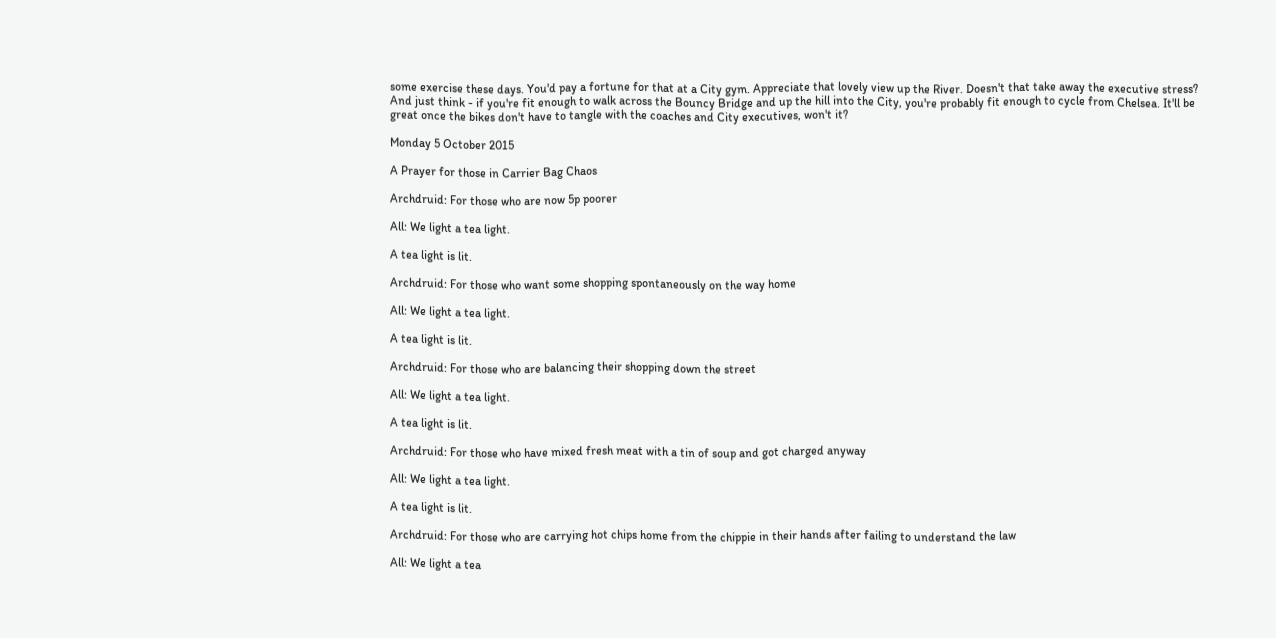some exercise these days. You'd pay a fortune for that at a City gym. Appreciate that lovely view up the River. Doesn't that take away the executive stress? And just think - if you're fit enough to walk across the Bouncy Bridge and up the hill into the City, you're probably fit enough to cycle from Chelsea. It'll be great once the bikes don't have to tangle with the coaches and City executives, won't it?

Monday 5 October 2015

A Prayer for those in Carrier Bag Chaos

Archdruid: For those who are now 5p poorer

All: We light a tea light.

A tea light is lit.

Archdruid: For those who want some shopping spontaneously on the way home

All: We light a tea light.

A tea light is lit.

Archdruid: For those who are balancing their shopping down the street

All: We light a tea light.

A tea light is lit.

Archdruid: For those who have mixed fresh meat with a tin of soup and got charged anyway

All: We light a tea light.

A tea light is lit.

Archdruid: For those who are carrying hot chips home from the chippie in their hands after failing to understand the law

All: We light a tea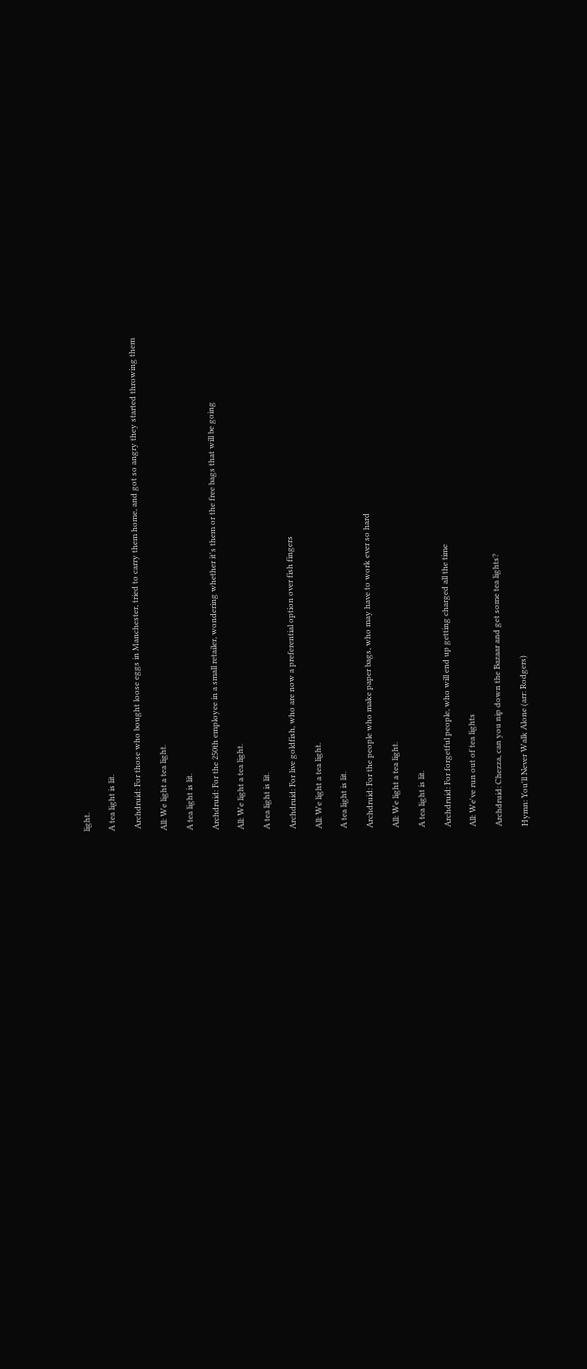light.

A tea light is lit.

 Archdruid: For those who bought loose eggs in Manchester, tried to carry them home, and got so angry they started throwing them

All: We light a tea light.

A tea light is lit.

Archdruid: For the 250th employee in a small retailer, wondering whether it's them or the free bags that will be going

All: We light a tea light.

A tea light is lit.

Archdruid: For live goldfish, who are now a preferential option over fish fingers

All: We light a tea light.

A tea light is lit.

Archdruid: For the people who make paper bags, who may have to work ever so hard

All: We light a tea light.

A tea light is lit.

Archdruid: For forgetful people, who will end up getting charged all the time

All: We've run out of tea lights

Archdruid: Chezza, can you nip down the Bazaar and get some tea lights?

Hymn: You'll Never Walk Alone (arr: Rodgers)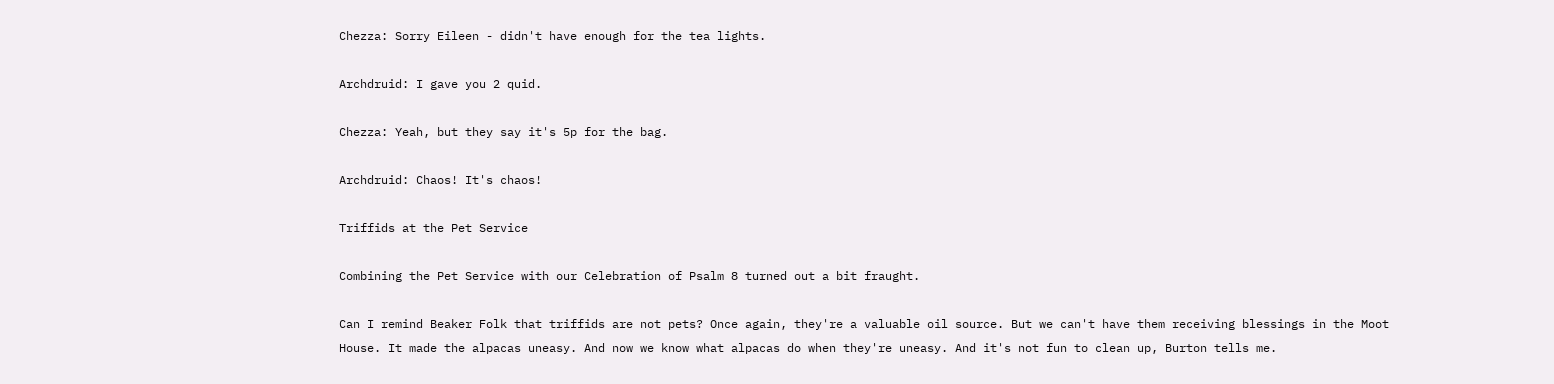Chezza: Sorry Eileen - didn't have enough for the tea lights.

Archdruid: I gave you 2 quid.

Chezza: Yeah, but they say it's 5p for the bag.

Archdruid: Chaos! It's chaos!

Triffids at the Pet Service

Combining the Pet Service with our Celebration of Psalm 8 turned out a bit fraught.

Can I remind Beaker Folk that triffids are not pets? Once again, they're a valuable oil source. But we can't have them receiving blessings in the Moot House. It made the alpacas uneasy. And now we know what alpacas do when they're uneasy. And it's not fun to clean up, Burton tells me.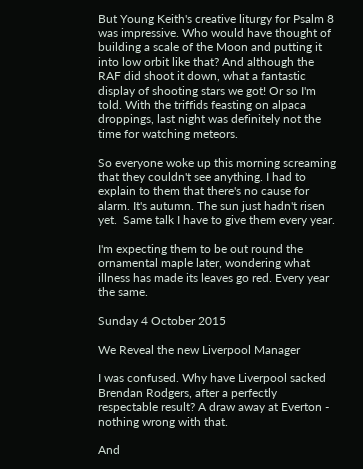But Young Keith's creative liturgy for Psalm 8 was impressive. Who would have thought of building a scale of the Moon and putting it into low orbit like that? And although the RAF did shoot it down, what a fantastic display of shooting stars we got! Or so I'm told. With the triffids feasting on alpaca droppings, last night was definitely not the time for watching meteors.

So everyone woke up this morning screaming that they couldn't see anything. I had to explain to them that there's no cause for alarm. It's autumn. The sun just hadn't risen yet.  Same talk I have to give them every year.

I'm expecting them to be out round the ornamental maple later, wondering what illness has made its leaves go red. Every year the same.

Sunday 4 October 2015

We Reveal the new Liverpool Manager

I was confused. Why have Liverpool sacked Brendan Rodgers, after a perfectly respectable result? A draw away at Everton - nothing wrong with that.

And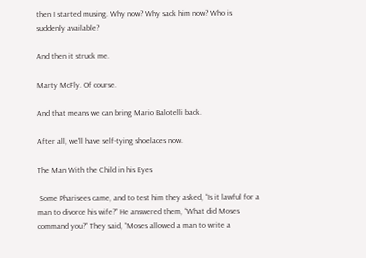then I started musing. Why now? Why sack him now? Who is suddenly available?

And then it struck me.

Marty McFly. Of course.

And that means we can bring Mario Balotelli back.

After all, we'll have self-tying shoelaces now.

The Man With the Child in his Eyes

 Some Pharisees came, and to test him they asked, “Is it lawful for a man to divorce his wife?” He answered them, “What did Moses command you?” They said, “Moses allowed a man to write a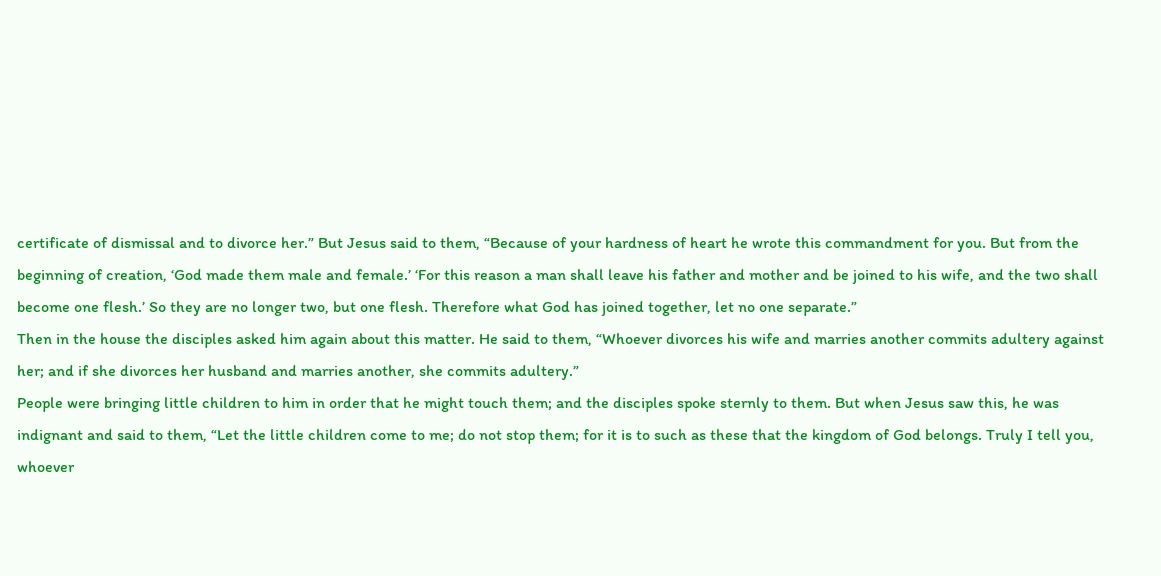certificate of dismissal and to divorce her.” But Jesus said to them, “Because of your hardness of heart he wrote this commandment for you. But from the beginning of creation, ‘God made them male and female.’ ‘For this reason a man shall leave his father and mother and be joined to his wife, and the two shall become one flesh.’ So they are no longer two, but one flesh. Therefore what God has joined together, let no one separate.”
Then in the house the disciples asked him again about this matter. He said to them, “Whoever divorces his wife and marries another commits adultery against her; and if she divorces her husband and marries another, she commits adultery.”
People were bringing little children to him in order that he might touch them; and the disciples spoke sternly to them. But when Jesus saw this, he was indignant and said to them, “Let the little children come to me; do not stop them; for it is to such as these that the kingdom of God belongs. Truly I tell you, whoever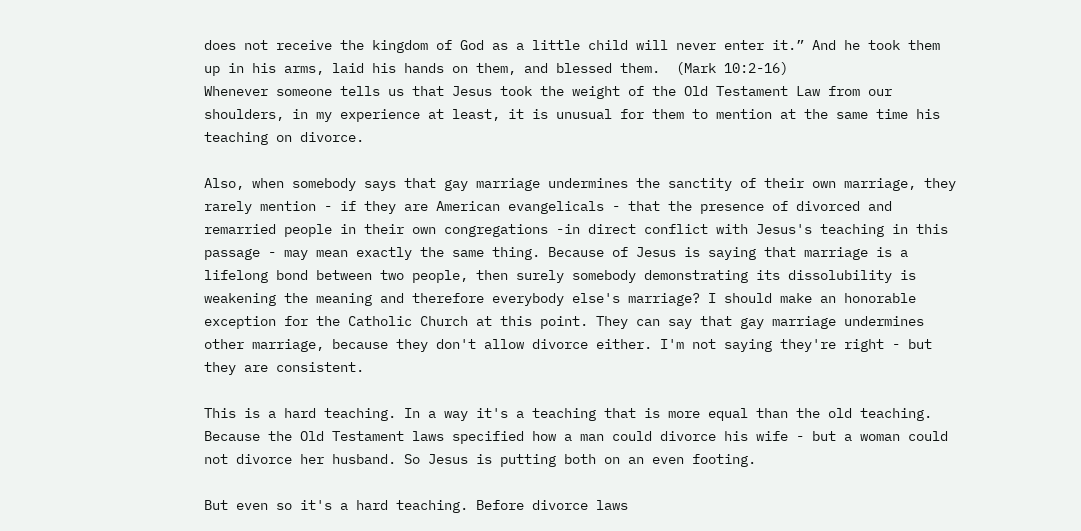does not receive the kingdom of God as a little child will never enter it.” And he took them up in his arms, laid his hands on them, and blessed them.  (Mark 10:2-16)
Whenever someone tells us that Jesus took the weight of the Old Testament Law from our shoulders, in my experience at least, it is unusual for them to mention at the same time his teaching on divorce.

Also, when somebody says that gay marriage undermines the sanctity of their own marriage, they rarely mention - if they are American evangelicals - that the presence of divorced and remarried people in their own congregations -in direct conflict with Jesus's teaching in this passage - may mean exactly the same thing. Because of Jesus is saying that marriage is a lifelong bond between two people, then surely somebody demonstrating its dissolubility is weakening the meaning and therefore everybody else's marriage? I should make an honorable exception for the Catholic Church at this point. They can say that gay marriage undermines other marriage, because they don't allow divorce either. I'm not saying they're right - but they are consistent.

This is a hard teaching. In a way it's a teaching that is more equal than the old teaching. Because the Old Testament laws specified how a man could divorce his wife - but a woman could not divorce her husband. So Jesus is putting both on an even footing.

But even so it's a hard teaching. Before divorce laws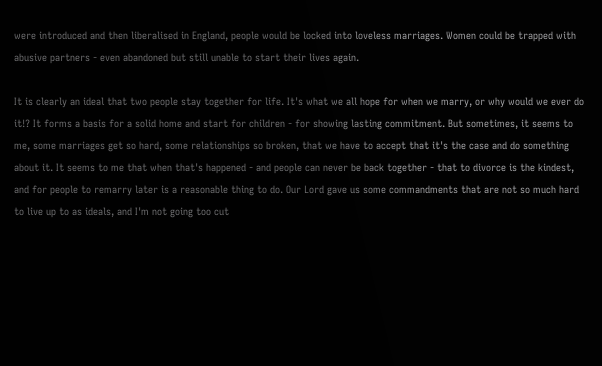were introduced and then liberalised in England, people would be locked into loveless marriages. Women could be trapped with abusive partners - even abandoned but still unable to start their lives again.

It is clearly an ideal that two people stay together for life. It's what we all hope for when we marry, or why would we ever do it!? It forms a basis for a solid home and start for children - for showing lasting commitment. But sometimes, it seems to me, some marriages get so hard, some relationships so broken, that we have to accept that it's the case and do something about it. It seems to me that when that's happened - and people can never be back together - that to divorce is the kindest, and for people to remarry later is a reasonable thing to do. Our Lord gave us some commandments that are not so much hard to live up to as ideals, and I'm not going too cut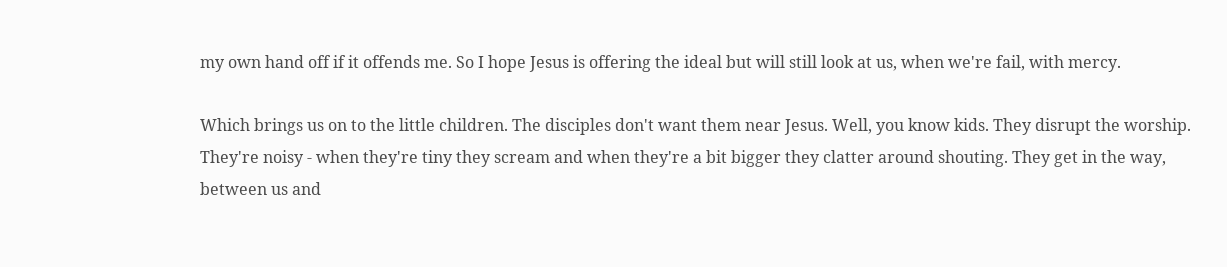my own hand off if it offends me. So I hope Jesus is offering the ideal but will still look at us, when we're fail, with mercy.

Which brings us on to the little children. The disciples don't want them near Jesus. Well, you know kids. They disrupt the worship. They're noisy - when they're tiny they scream and when they're a bit bigger they clatter around shouting. They get in the way, between us and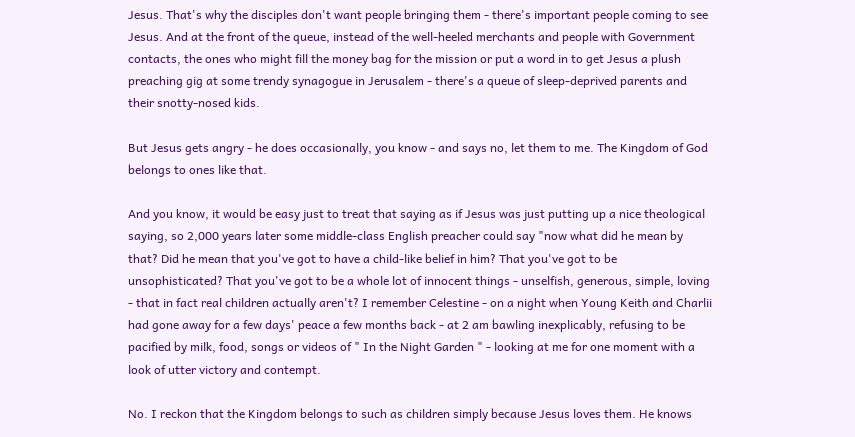Jesus. That's why the disciples don't want people bringing them - there's important people coming to see Jesus. And at the front of the queue, instead of the well-heeled merchants and people with Government contacts, the ones who might fill the money bag for the mission or put a word in to get Jesus a plush preaching gig at some trendy synagogue in Jerusalem - there's a queue of sleep-deprived parents and their snotty-nosed kids.

But Jesus gets angry - he does occasionally, you know - and says no, let them to me. The Kingdom of God belongs to ones like that.

And you know, it would be easy just to treat that saying as if Jesus was just putting up a nice theological saying, so 2,000 years later some middle-class English preacher could say "now what did he mean by that? Did he mean that you've got to have a child-like belief in him? That you've got to be unsophisticated? That you've got to be a whole lot of innocent things - unselfish, generous, simple, loving - that in fact real children actually aren't? I remember Celestine - on a night when Young Keith and Charlii had gone away for a few days' peace a few months back - at 2 am bawling inexplicably, refusing to be pacified by milk, food, songs or videos of " In the Night Garden " - looking at me for one moment with a look of utter victory and contempt.

No. I reckon that the Kingdom belongs to such as children simply because Jesus loves them. He knows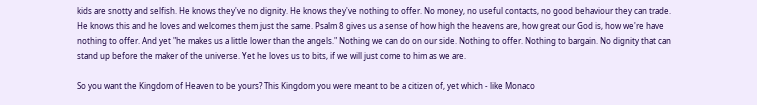kids are snotty and selfish. He knows they've no dignity. He knows they've nothing to offer. No money, no useful contacts, no good behaviour they can trade. He knows this and he loves and welcomes them just the same. Psalm 8 gives us a sense of how high the heavens are, how great our God is, how we're have nothing to offer. And yet "he makes us a little lower than the angels." Nothing we can do on our side. Nothing to offer. Nothing to bargain. No dignity that can stand up before the maker of the universe. Yet he loves us to bits, if we will just come to him as we are.

So you want the Kingdom of Heaven to be yours? This Kingdom you were meant to be a citizen of, yet which - like Monaco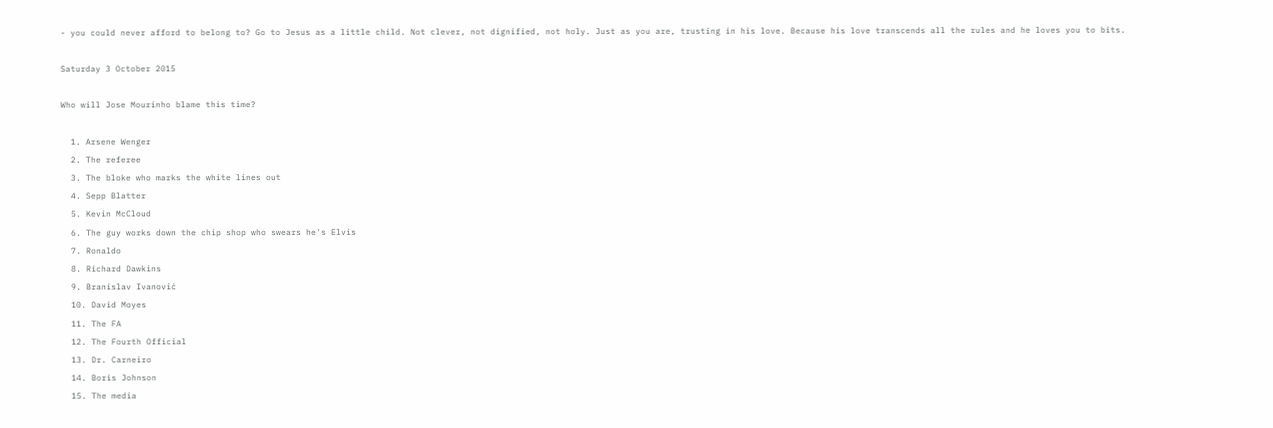- you could never afford to belong to? Go to Jesus as a little child. Not clever, not dignified, not holy. Just as you are, trusting in his love. Because his love transcends all the rules and he loves you to bits.

Saturday 3 October 2015

Who will Jose Mourinho blame this time?

  1. Arsene Wenger
  2. The referee
  3. The bloke who marks the white lines out
  4. Sepp Blatter
  5. Kevin McCloud
  6. The guy works down the chip shop who swears he's Elvis
  7. Ronaldo
  8. Richard Dawkins
  9. Branislav Ivanović
  10. David Moyes
  11. The FA
  12. The Fourth Official
  13. Dr. Carneiro
  14. Boris Johnson
  15. The media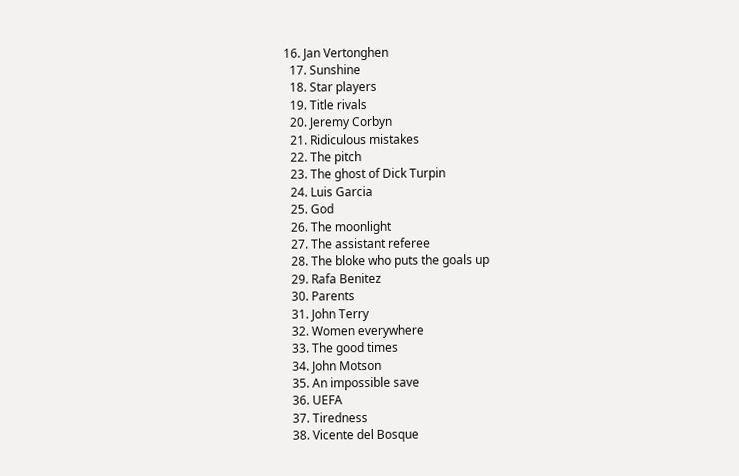16. Jan Vertonghen
  17. Sunshine
  18. Star players
  19. Title rivals
  20. Jeremy Corbyn
  21. Ridiculous mistakes
  22. The pitch
  23. The ghost of Dick Turpin
  24. Luis Garcia
  25. God
  26. The moonlight
  27. The assistant referee
  28. The bloke who puts the goals up
  29. Rafa Benitez
  30. Parents
  31. John Terry
  32. Women everywhere
  33. The good times
  34. John Motson
  35. An impossible save
  36. UEFA
  37. Tiredness
  38. Vicente del Bosque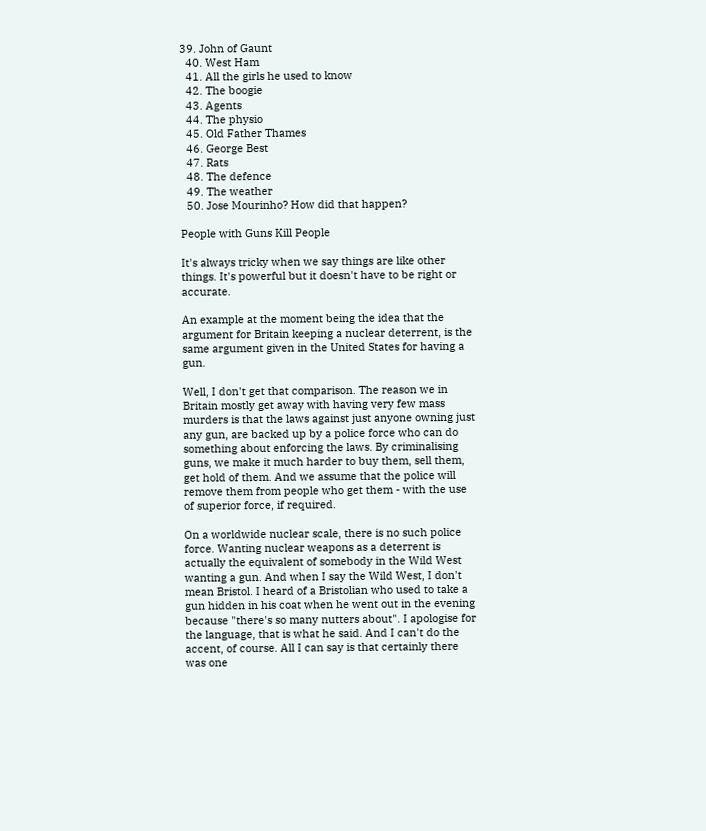39. John of Gaunt
  40. West Ham
  41. All the girls he used to know
  42. The boogie
  43. Agents
  44. The physio
  45. Old Father Thames
  46. George Best
  47. Rats
  48. The defence
  49. The weather
  50. Jose Mourinho? How did that happen?

People with Guns Kill People

It's always tricky when we say things are like other things. It's powerful but it doesn't have to be right or accurate.

An example at the moment being the idea that the argument for Britain keeping a nuclear deterrent, is the same argument given in the United States for having a gun.

Well, I don't get that comparison. The reason we in Britain mostly get away with having very few mass murders is that the laws against just anyone owning just any gun, are backed up by a police force who can do something about enforcing the laws. By criminalising guns, we make it much harder to buy them, sell them, get hold of them. And we assume that the police will remove them from people who get them - with the use of superior force, if required.

On a worldwide nuclear scale, there is no such police force. Wanting nuclear weapons as a deterrent is actually the equivalent of somebody in the Wild West wanting a gun. And when I say the Wild West, I don't mean Bristol. I heard of a Bristolian who used to take a gun hidden in his coat when he went out in the evening because "there's so many nutters about". I apologise for the language, that is what he said. And I can't do the accent, of course. All I can say is that certainly there was one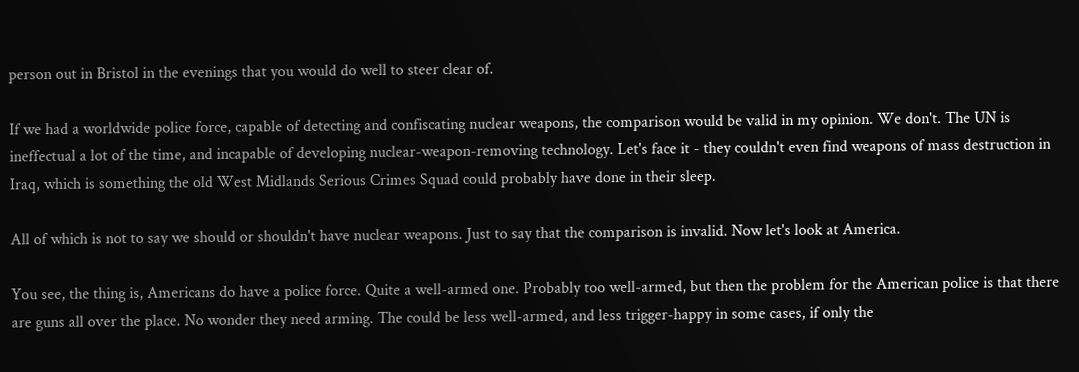person out in Bristol in the evenings that you would do well to steer clear of.

If we had a worldwide police force, capable of detecting and confiscating nuclear weapons, the comparison would be valid in my opinion. We don't. The UN is ineffectual a lot of the time, and incapable of developing nuclear-weapon-removing technology. Let's face it - they couldn't even find weapons of mass destruction in Iraq, which is something the old West Midlands Serious Crimes Squad could probably have done in their sleep.

All of which is not to say we should or shouldn't have nuclear weapons. Just to say that the comparison is invalid. Now let's look at America.

You see, the thing is, Americans do have a police force. Quite a well-armed one. Probably too well-armed, but then the problem for the American police is that there are guns all over the place. No wonder they need arming. The could be less well-armed, and less trigger-happy in some cases, if only the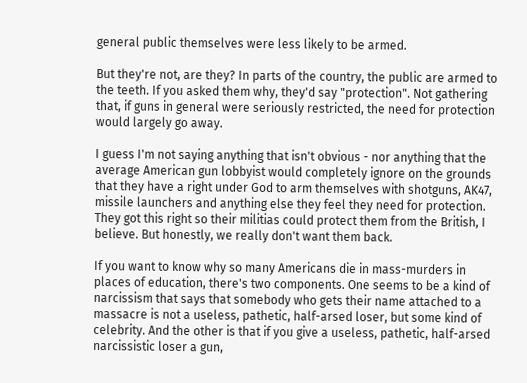general public themselves were less likely to be armed.

But they're not, are they? In parts of the country, the public are armed to the teeth. If you asked them why, they'd say "protection". Not gathering that, if guns in general were seriously restricted, the need for protection would largely go away.

I guess I'm not saying anything that isn't obvious - nor anything that the average American gun lobbyist would completely ignore on the grounds that they have a right under God to arm themselves with shotguns, AK47, missile launchers and anything else they feel they need for protection. They got this right so their militias could protect them from the British, I believe. But honestly, we really don't want them back.

If you want to know why so many Americans die in mass-murders in places of education, there's two components. One seems to be a kind of narcissism that says that somebody who gets their name attached to a massacre is not a useless, pathetic, half-arsed loser, but some kind of celebrity. And the other is that if you give a useless, pathetic, half-arsed narcissistic loser a gun,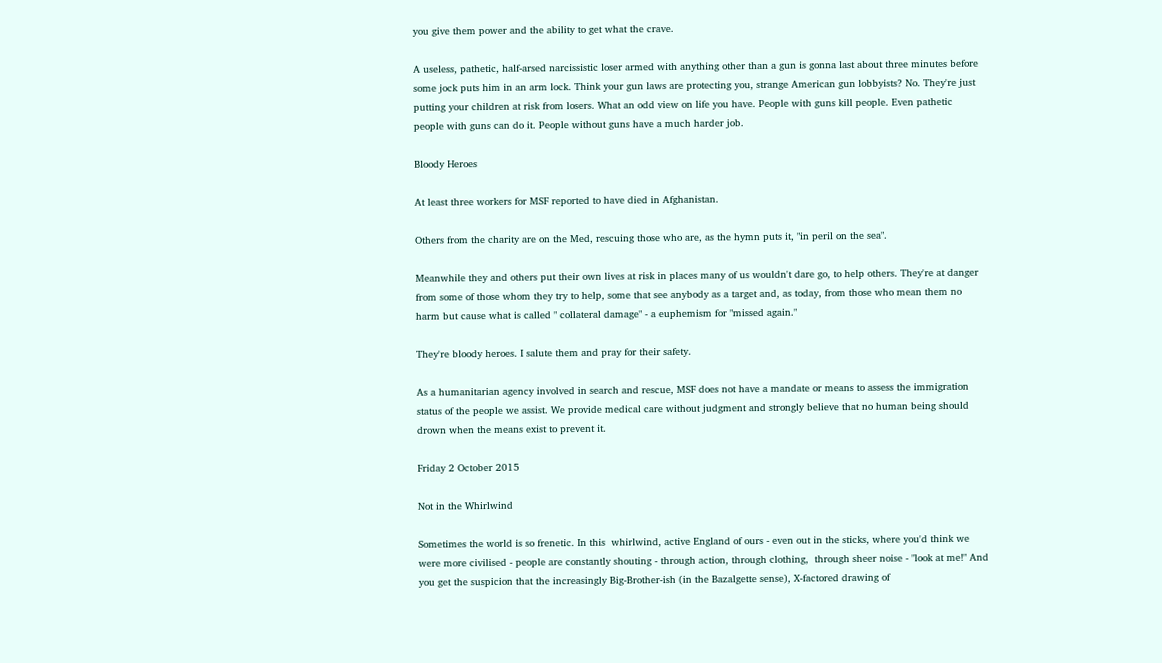you give them power and the ability to get what the crave.

A useless, pathetic, half-arsed narcissistic loser armed with anything other than a gun is gonna last about three minutes before some jock puts him in an arm lock. Think your gun laws are protecting you, strange American gun lobbyists? No. They're just putting your children at risk from losers. What an odd view on life you have. People with guns kill people. Even pathetic people with guns can do it. People without guns have a much harder job.

Bloody Heroes

At least three workers for MSF reported to have died in Afghanistan.

Others from the charity are on the Med, rescuing those who are, as the hymn puts it, "in peril on the sea".

Meanwhile they and others put their own lives at risk in places many of us wouldn't dare go, to help others. They're at danger from some of those whom they try to help, some that see anybody as a target and, as today, from those who mean them no harm but cause what is called " collateral damage" - a euphemism for "missed again."

They're bloody heroes. I salute them and pray for their safety.

As a humanitarian agency involved in search and rescue, MSF does not have a mandate or means to assess the immigration status of the people we assist. We provide medical care without judgment and strongly believe that no human being should drown when the means exist to prevent it.

Friday 2 October 2015

Not in the Whirlwind

Sometimes the world is so frenetic. In this  whirlwind, active England of ours - even out in the sticks, where you'd think we were more civilised - people are constantly shouting - through action, through clothing,  through sheer noise - "look at me!" And you get the suspicion that the increasingly Big-Brother-ish (in the Bazalgette sense), X-factored drawing of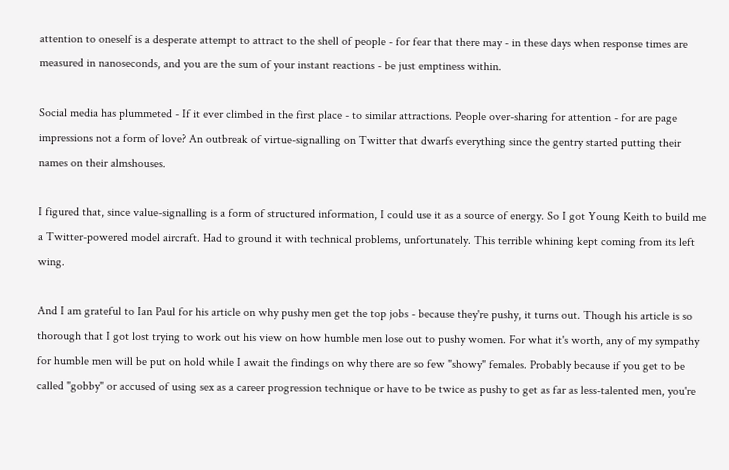attention to oneself is a desperate attempt to attract to the shell of people - for fear that there may - in these days when response times are measured in nanoseconds, and you are the sum of your instant reactions - be just emptiness within.

Social media has plummeted - If it ever climbed in the first place - to similar attractions. People over-sharing for attention - for are page impressions not a form of love? An outbreak of virtue-signalling on Twitter that dwarfs everything since the gentry started putting their names on their almshouses.

I figured that, since value-signalling is a form of structured information, I could use it as a source of energy. So I got Young Keith to build me a Twitter-powered model aircraft. Had to ground it with technical problems, unfortunately. This terrible whining kept coming from its left wing.

And I am grateful to Ian Paul for his article on why pushy men get the top jobs - because they're pushy, it turns out. Though his article is so thorough that I got lost trying to work out his view on how humble men lose out to pushy women. For what it's worth, any of my sympathy for humble men will be put on hold while I await the findings on why there are so few "showy" females. Probably because if you get to be called "gobby" or accused of using sex as a career progression technique or have to be twice as pushy to get as far as less-talented men, you're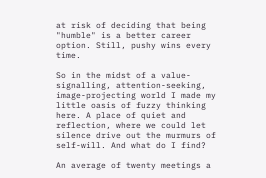at risk of deciding that being "humble" is a better career option. Still, pushy wins every time.

So in the midst of a value-signalling, attention-seeking, image-projecting world I made my little oasis of fuzzy thinking here. A place of quiet and reflection, where we could let silence drive out the murmurs of self-will. And what do I find?

An average of twenty meetings a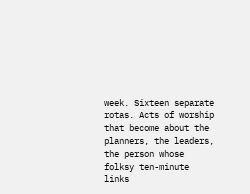week. Sixteen separate rotas. Acts of worship that become about the planners, the leaders, the person whose folksy ten-minute links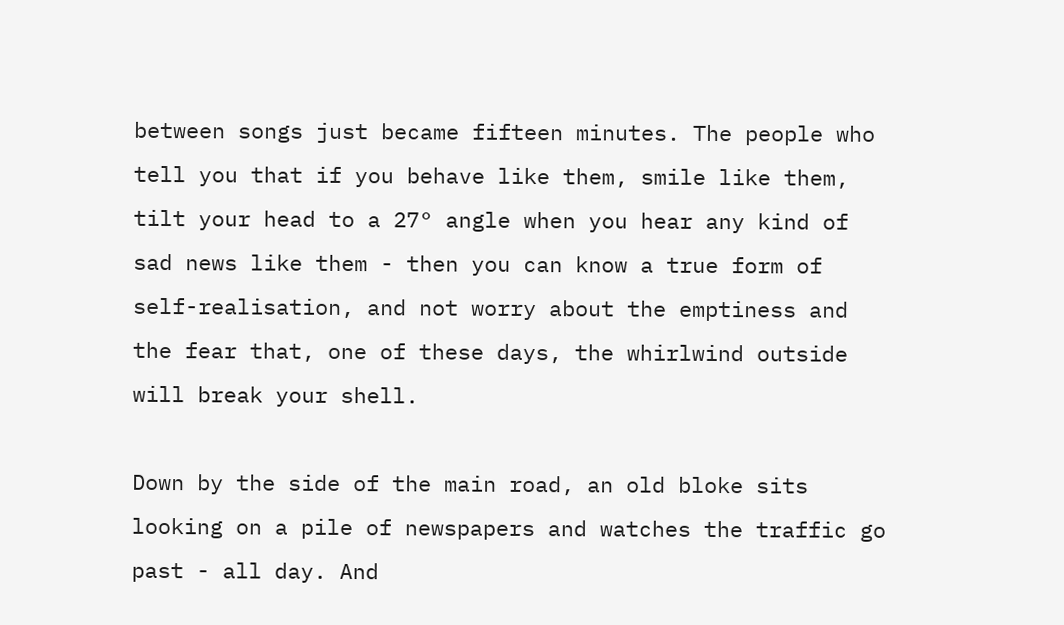between songs just became fifteen minutes. The people who tell you that if you behave like them, smile like them, tilt your head to a 27° angle when you hear any kind of sad news like them - then you can know a true form of self-realisation, and not worry about the emptiness and the fear that, one of these days, the whirlwind outside will break your shell.

Down by the side of the main road, an old bloke sits looking on a pile of newspapers and watches the traffic go past - all day. And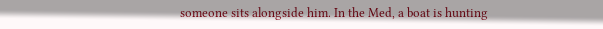someone sits alongside him. In the Med, a boat is hunting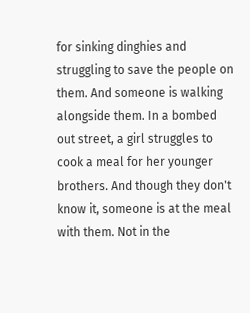for sinking dinghies and struggling to save the people on them. And someone is walking alongside them. In a bombed out street, a girl struggles to cook a meal for her younger brothers. And though they don't know it, someone is at the meal with them. Not in the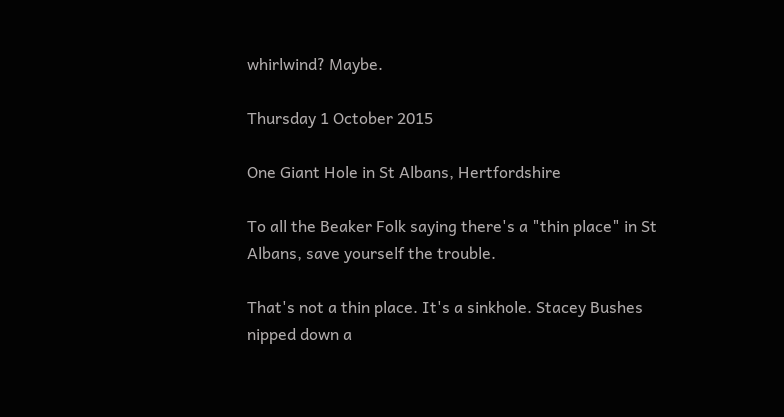whirlwind? Maybe.

Thursday 1 October 2015

One Giant Hole in St Albans, Hertfordshire

To all the Beaker Folk saying there's a "thin place" in St Albans, save yourself the trouble.

That's not a thin place. It's a sinkhole. Stacey Bushes nipped down a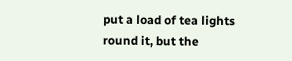put a load of tea lights round it, but the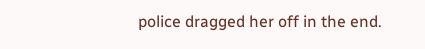police dragged her off in the end.